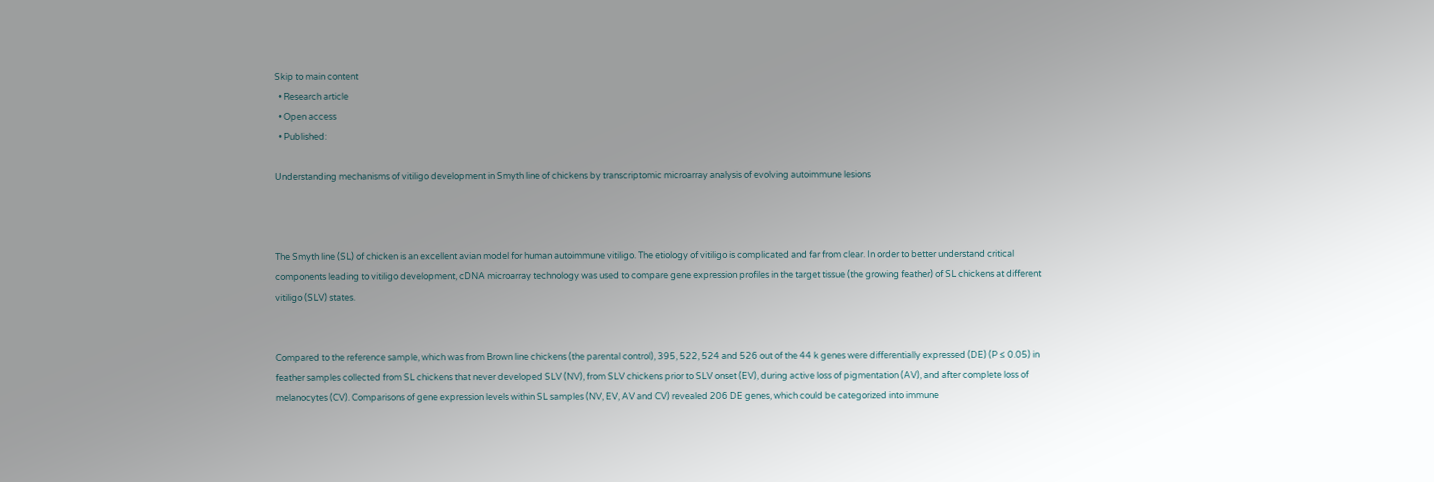Skip to main content
  • Research article
  • Open access
  • Published:

Understanding mechanisms of vitiligo development in Smyth line of chickens by transcriptomic microarray analysis of evolving autoimmune lesions



The Smyth line (SL) of chicken is an excellent avian model for human autoimmune vitiligo. The etiology of vitiligo is complicated and far from clear. In order to better understand critical components leading to vitiligo development, cDNA microarray technology was used to compare gene expression profiles in the target tissue (the growing feather) of SL chickens at different vitiligo (SLV) states.


Compared to the reference sample, which was from Brown line chickens (the parental control), 395, 522, 524 and 526 out of the 44 k genes were differentially expressed (DE) (P ≤ 0.05) in feather samples collected from SL chickens that never developed SLV (NV), from SLV chickens prior to SLV onset (EV), during active loss of pigmentation (AV), and after complete loss of melanocytes (CV). Comparisons of gene expression levels within SL samples (NV, EV, AV and CV) revealed 206 DE genes, which could be categorized into immune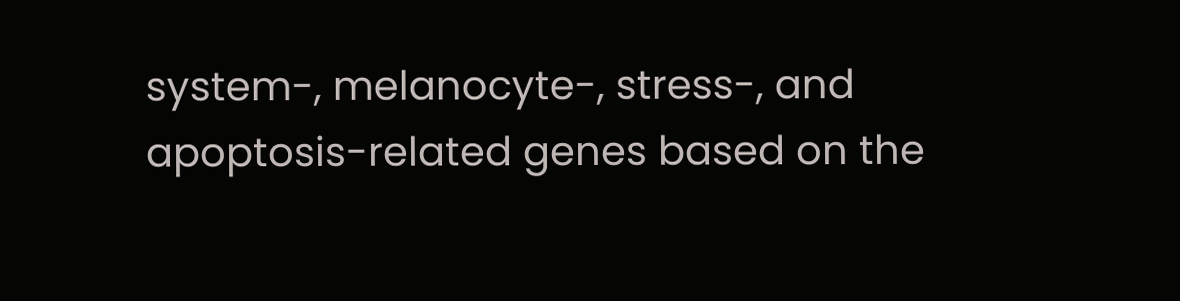system-, melanocyte-, stress-, and apoptosis-related genes based on the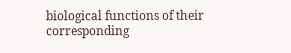biological functions of their corresponding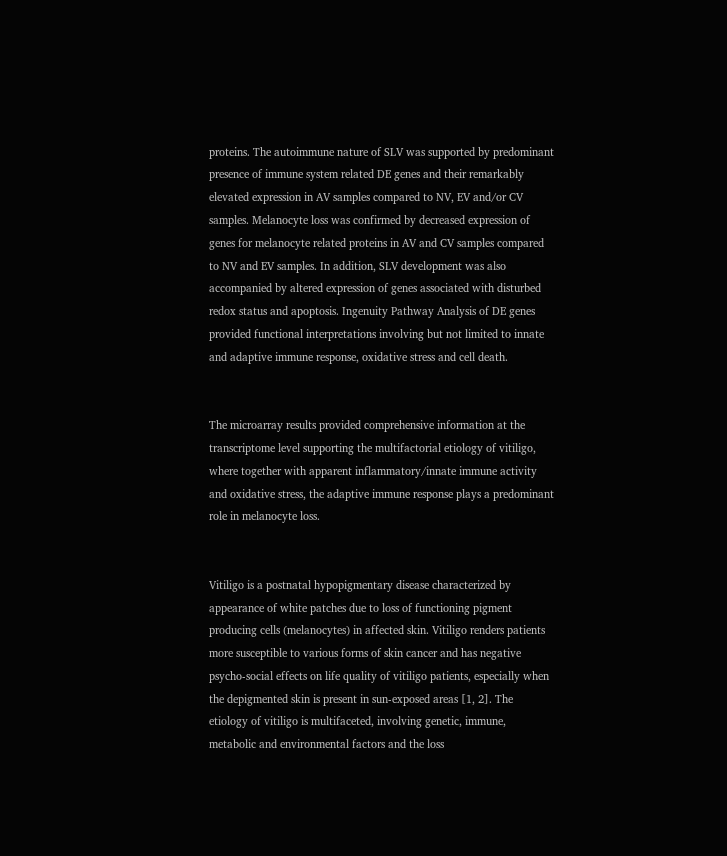proteins. The autoimmune nature of SLV was supported by predominant presence of immune system related DE genes and their remarkably elevated expression in AV samples compared to NV, EV and/or CV samples. Melanocyte loss was confirmed by decreased expression of genes for melanocyte related proteins in AV and CV samples compared to NV and EV samples. In addition, SLV development was also accompanied by altered expression of genes associated with disturbed redox status and apoptosis. Ingenuity Pathway Analysis of DE genes provided functional interpretations involving but not limited to innate and adaptive immune response, oxidative stress and cell death.


The microarray results provided comprehensive information at the transcriptome level supporting the multifactorial etiology of vitiligo, where together with apparent inflammatory/innate immune activity and oxidative stress, the adaptive immune response plays a predominant role in melanocyte loss.


Vitiligo is a postnatal hypopigmentary disease characterized by appearance of white patches due to loss of functioning pigment producing cells (melanocytes) in affected skin. Vitiligo renders patients more susceptible to various forms of skin cancer and has negative psycho-social effects on life quality of vitiligo patients, especially when the depigmented skin is present in sun-exposed areas [1, 2]. The etiology of vitiligo is multifaceted, involving genetic, immune, metabolic and environmental factors and the loss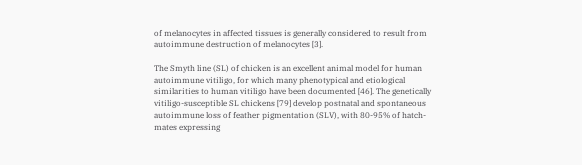of melanocytes in affected tissues is generally considered to result from autoimmune destruction of melanocytes [3].

The Smyth line (SL) of chicken is an excellent animal model for human autoimmune vitiligo, for which many phenotypical and etiological similarities to human vitiligo have been documented [46]. The genetically vitiligo-susceptible SL chickens [79] develop postnatal and spontaneous autoimmune loss of feather pigmentation (SLV), with 80-95% of hatch-mates expressing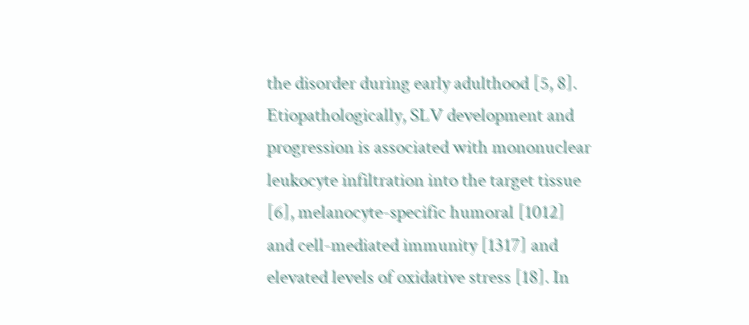the disorder during early adulthood [5, 8]. Etiopathologically, SLV development and progression is associated with mononuclear leukocyte infiltration into the target tissue [6], melanocyte-specific humoral [1012] and cell-mediated immunity [1317] and elevated levels of oxidative stress [18]. In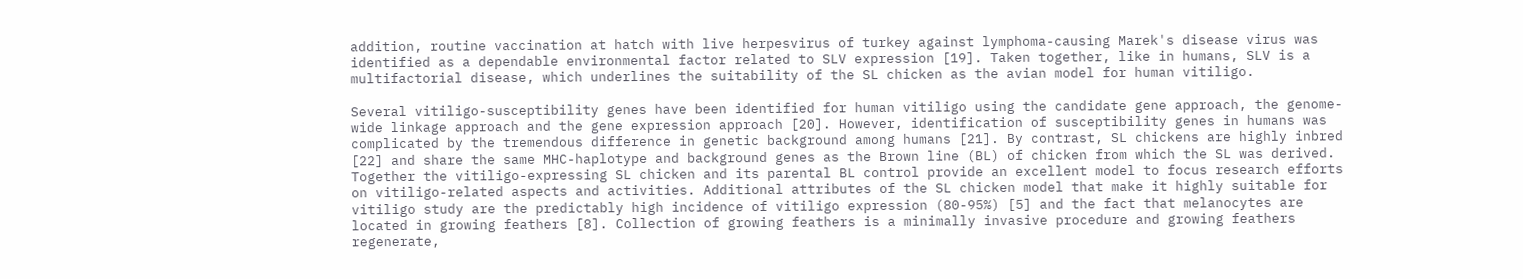addition, routine vaccination at hatch with live herpesvirus of turkey against lymphoma-causing Marek's disease virus was identified as a dependable environmental factor related to SLV expression [19]. Taken together, like in humans, SLV is a multifactorial disease, which underlines the suitability of the SL chicken as the avian model for human vitiligo.

Several vitiligo-susceptibility genes have been identified for human vitiligo using the candidate gene approach, the genome-wide linkage approach and the gene expression approach [20]. However, identification of susceptibility genes in humans was complicated by the tremendous difference in genetic background among humans [21]. By contrast, SL chickens are highly inbred [22] and share the same MHC-haplotype and background genes as the Brown line (BL) of chicken from which the SL was derived. Together the vitiligo-expressing SL chicken and its parental BL control provide an excellent model to focus research efforts on vitiligo-related aspects and activities. Additional attributes of the SL chicken model that make it highly suitable for vitiligo study are the predictably high incidence of vitiligo expression (80-95%) [5] and the fact that melanocytes are located in growing feathers [8]. Collection of growing feathers is a minimally invasive procedure and growing feathers regenerate,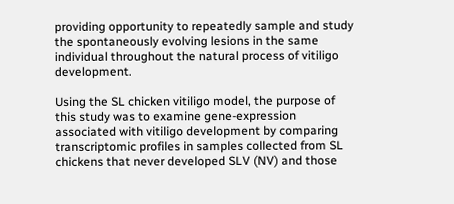providing opportunity to repeatedly sample and study the spontaneously evolving lesions in the same individual throughout the natural process of vitiligo development.

Using the SL chicken vitiligo model, the purpose of this study was to examine gene-expression associated with vitiligo development by comparing transcriptomic profiles in samples collected from SL chickens that never developed SLV (NV) and those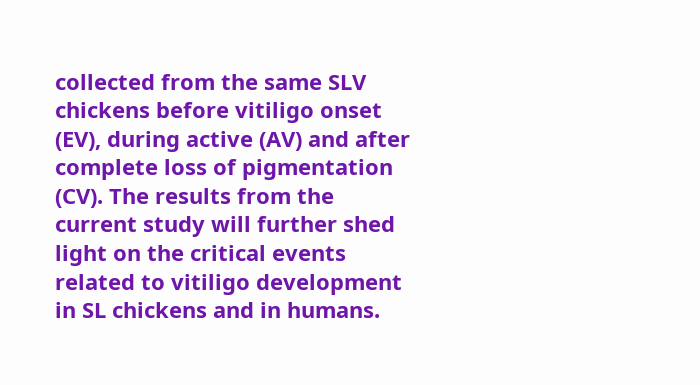collected from the same SLV chickens before vitiligo onset (EV), during active (AV) and after complete loss of pigmentation (CV). The results from the current study will further shed light on the critical events related to vitiligo development in SL chickens and in humans.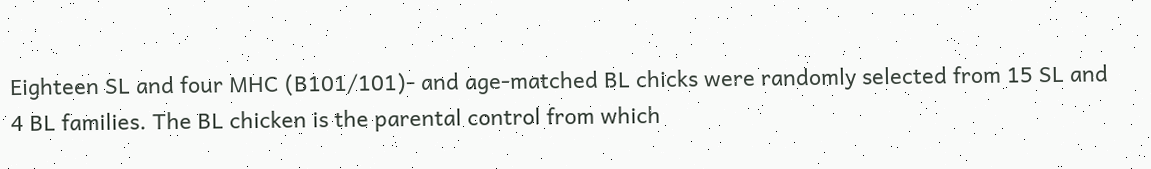Eighteen SL and four MHC (B101/101)- and age-matched BL chicks were randomly selected from 15 SL and 4 BL families. The BL chicken is the parental control from which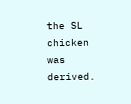the SL chicken was derived.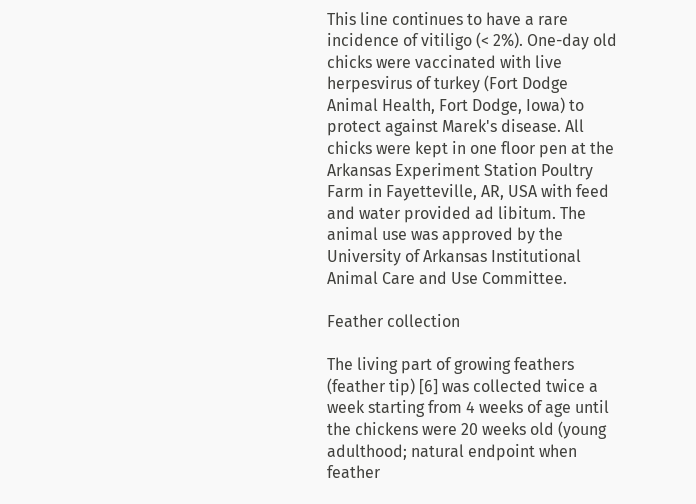This line continues to have a rare incidence of vitiligo (< 2%). One-day old chicks were vaccinated with live herpesvirus of turkey (Fort Dodge Animal Health, Fort Dodge, Iowa) to protect against Marek's disease. All chicks were kept in one floor pen at the Arkansas Experiment Station Poultry Farm in Fayetteville, AR, USA with feed and water provided ad libitum. The animal use was approved by the University of Arkansas Institutional Animal Care and Use Committee.

Feather collection

The living part of growing feathers (feather tip) [6] was collected twice a week starting from 4 weeks of age until the chickens were 20 weeks old (young adulthood; natural endpoint when feather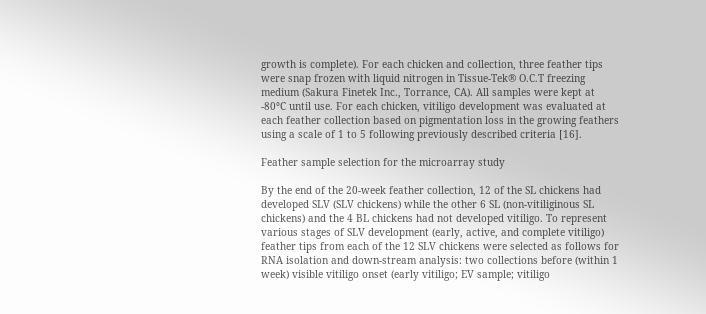growth is complete). For each chicken and collection, three feather tips were snap frozen with liquid nitrogen in Tissue-Tek® O.C.T freezing medium (Sakura Finetek Inc., Torrance, CA). All samples were kept at -80°C until use. For each chicken, vitiligo development was evaluated at each feather collection based on pigmentation loss in the growing feathers using a scale of 1 to 5 following previously described criteria [16].

Feather sample selection for the microarray study

By the end of the 20-week feather collection, 12 of the SL chickens had developed SLV (SLV chickens) while the other 6 SL (non-vitiliginous SL chickens) and the 4 BL chickens had not developed vitiligo. To represent various stages of SLV development (early, active, and complete vitiligo) feather tips from each of the 12 SLV chickens were selected as follows for RNA isolation and down-stream analysis: two collections before (within 1 week) visible vitiligo onset (early vitiligo; EV sample; vitiligo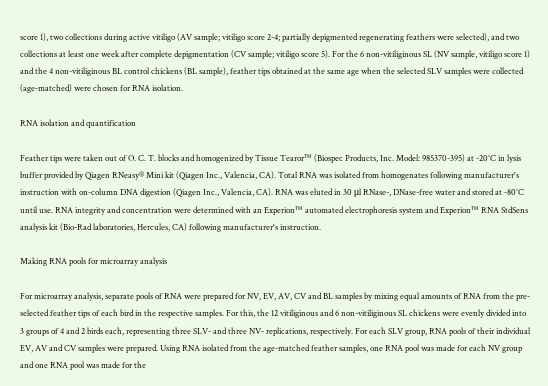score 1), two collections during active vitiligo (AV sample; vitiligo score 2-4; partially depigmented regenerating feathers were selected), and two collections at least one week after complete depigmentation (CV sample; vitiligo score 5). For the 6 non-vitiliginous SL (NV sample, vitiligo score 1) and the 4 non-vitiliginous BL control chickens (BL sample), feather tips obtained at the same age when the selected SLV samples were collected (age-matched) were chosen for RNA isolation.

RNA isolation and quantification

Feather tips were taken out of O. C. T. blocks and homogenized by Tissue Tearor™ (Biospec Products, Inc. Model: 985370-395) at -20°C in lysis buffer provided by Qiagen RNeasy® Mini kit (Qiagen Inc., Valencia, CA). Total RNA was isolated from homogenates following manufacturer's instruction with on-column DNA digestion (Qiagen Inc., Valencia, CA). RNA was eluted in 30 μl RNase-, DNase-free water and stored at -80°C until use. RNA integrity and concentration were determined with an Experion™ automated electrophoresis system and Experion™ RNA StdSens analysis kit (Bio-Rad laboratories, Hercules, CA) following manufacturer's instruction.

Making RNA pools for microarray analysis

For microarray analysis, separate pools of RNA were prepared for NV, EV, AV, CV and BL samples by mixing equal amounts of RNA from the pre-selected feather tips of each bird in the respective samples. For this, the 12 vitiliginous and 6 non-vitiliginous SL chickens were evenly divided into 3 groups of 4 and 2 birds each, representing three SLV- and three NV- replications, respectively. For each SLV group, RNA pools of their individual EV, AV and CV samples were prepared. Using RNA isolated from the age-matched feather samples, one RNA pool was made for each NV group and one RNA pool was made for the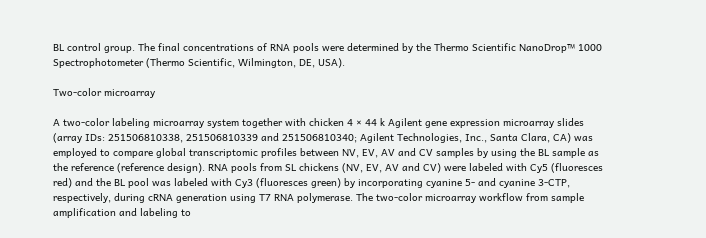BL control group. The final concentrations of RNA pools were determined by the Thermo Scientific NanoDrop™ 1000 Spectrophotometer (Thermo Scientific, Wilmington, DE, USA).

Two-color microarray

A two-color labeling microarray system together with chicken 4 × 44 k Agilent gene expression microarray slides (array IDs: 251506810338, 251506810339 and 251506810340; Agilent Technologies, Inc., Santa Clara, CA) was employed to compare global transcriptomic profiles between NV, EV, AV and CV samples by using the BL sample as the reference (reference design). RNA pools from SL chickens (NV, EV, AV and CV) were labeled with Cy5 (fluoresces red) and the BL pool was labeled with Cy3 (fluoresces green) by incorporating cyanine 5- and cyanine 3-CTP, respectively, during cRNA generation using T7 RNA polymerase. The two-color microarray workflow from sample amplification and labeling to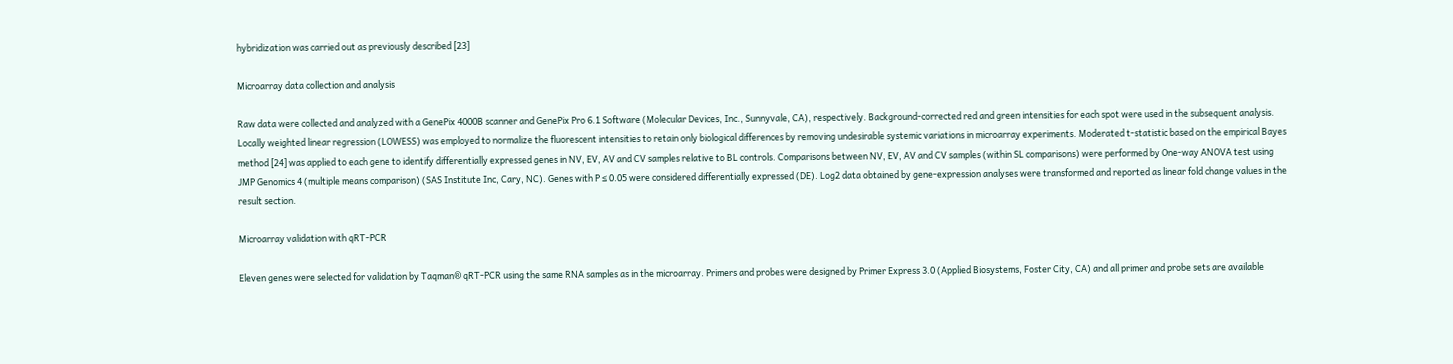hybridization was carried out as previously described [23]

Microarray data collection and analysis

Raw data were collected and analyzed with a GenePix 4000B scanner and GenePix Pro 6.1 Software (Molecular Devices, Inc., Sunnyvale, CA), respectively. Background-corrected red and green intensities for each spot were used in the subsequent analysis. Locally weighted linear regression (LOWESS) was employed to normalize the fluorescent intensities to retain only biological differences by removing undesirable systemic variations in microarray experiments. Moderated t-statistic based on the empirical Bayes method [24] was applied to each gene to identify differentially expressed genes in NV, EV, AV and CV samples relative to BL controls. Comparisons between NV, EV, AV and CV samples (within SL comparisons) were performed by One-way ANOVA test using JMP Genomics 4 (multiple means comparison) (SAS Institute Inc, Cary, NC). Genes with P ≤ 0.05 were considered differentially expressed (DE). Log2 data obtained by gene-expression analyses were transformed and reported as linear fold change values in the result section.

Microarray validation with qRT-PCR

Eleven genes were selected for validation by Taqman® qRT-PCR using the same RNA samples as in the microarray. Primers and probes were designed by Primer Express 3.0 (Applied Biosystems, Foster City, CA) and all primer and probe sets are available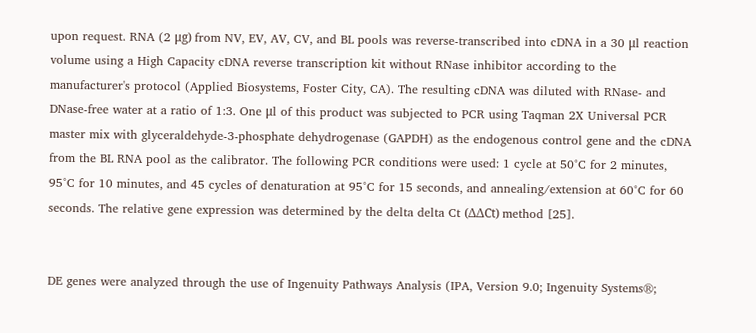upon request. RNA (2 μg) from NV, EV, AV, CV, and BL pools was reverse-transcribed into cDNA in a 30 μl reaction volume using a High Capacity cDNA reverse transcription kit without RNase inhibitor according to the manufacturer's protocol (Applied Biosystems, Foster City, CA). The resulting cDNA was diluted with RNase- and DNase-free water at a ratio of 1:3. One μl of this product was subjected to PCR using Taqman 2X Universal PCR master mix with glyceraldehyde-3-phosphate dehydrogenase (GAPDH) as the endogenous control gene and the cDNA from the BL RNA pool as the calibrator. The following PCR conditions were used: 1 cycle at 50°C for 2 minutes, 95°C for 10 minutes, and 45 cycles of denaturation at 95°C for 15 seconds, and annealing/extension at 60°C for 60 seconds. The relative gene expression was determined by the delta delta Ct (ΔΔCt) method [25].


DE genes were analyzed through the use of Ingenuity Pathways Analysis (IPA, Version 9.0; Ingenuity Systems®;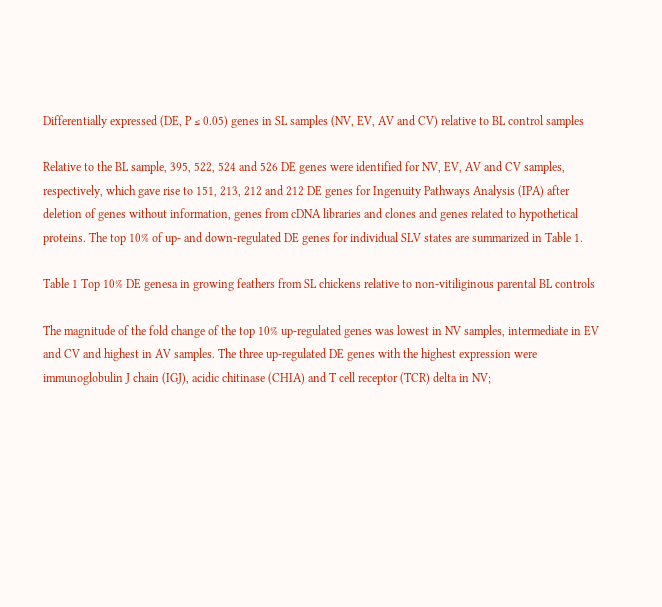Differentially expressed (DE, P ≤ 0.05) genes in SL samples (NV, EV, AV and CV) relative to BL control samples

Relative to the BL sample, 395, 522, 524 and 526 DE genes were identified for NV, EV, AV and CV samples, respectively, which gave rise to 151, 213, 212 and 212 DE genes for Ingenuity Pathways Analysis (IPA) after deletion of genes without information, genes from cDNA libraries and clones and genes related to hypothetical proteins. The top 10% of up- and down-regulated DE genes for individual SLV states are summarized in Table 1.

Table 1 Top 10% DE genesa in growing feathers from SL chickens relative to non-vitiliginous parental BL controls

The magnitude of the fold change of the top 10% up-regulated genes was lowest in NV samples, intermediate in EV and CV and highest in AV samples. The three up-regulated DE genes with the highest expression were immunoglobulin J chain (IGJ), acidic chitinase (CHIA) and T cell receptor (TCR) delta in NV;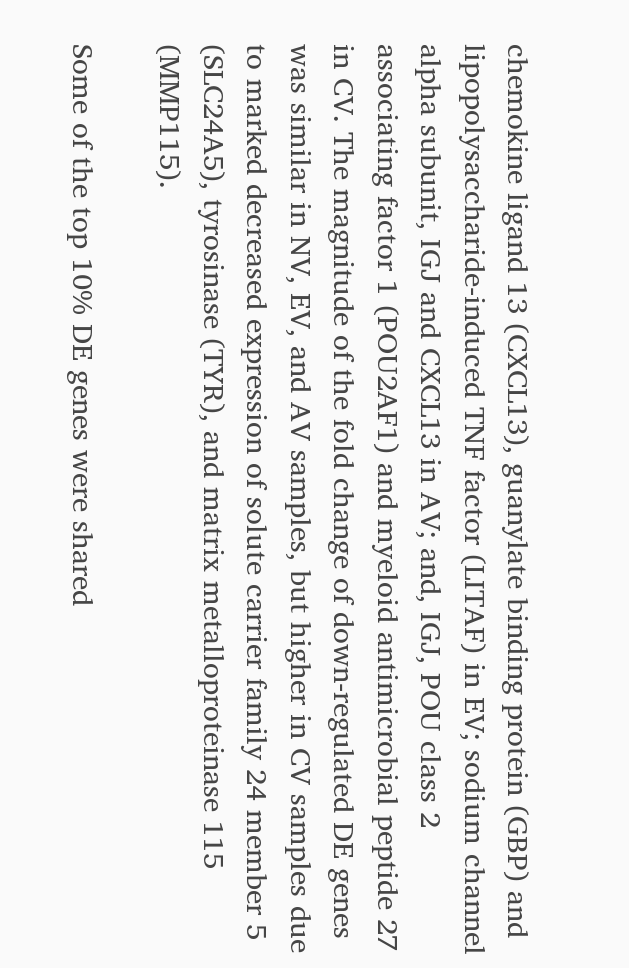chemokine ligand 13 (CXCL13), guanylate binding protein (GBP) and lipopolysaccharide-induced TNF factor (LITAF) in EV; sodium channel alpha subunit, IGJ and CXCL13 in AV; and, IGJ, POU class 2 associating factor 1 (POU2AF1) and myeloid antimicrobial peptide 27 in CV. The magnitude of the fold change of down-regulated DE genes was similar in NV, EV, and AV samples, but higher in CV samples due to marked decreased expression of solute carrier family 24 member 5 (SLC24A5), tyrosinase (TYR), and matrix metalloproteinase 115 (MMP115).

Some of the top 10% DE genes were shared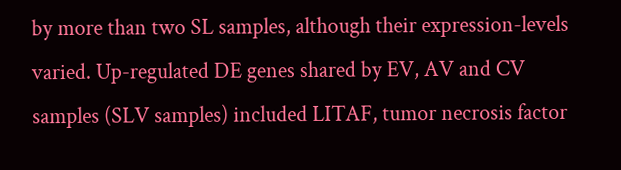by more than two SL samples, although their expression-levels varied. Up-regulated DE genes shared by EV, AV and CV samples (SLV samples) included LITAF, tumor necrosis factor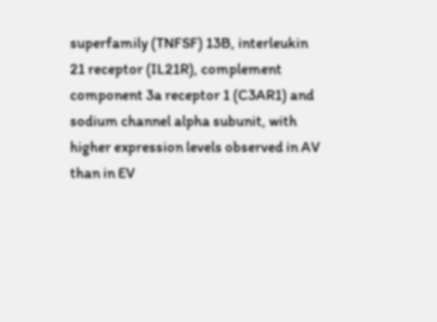superfamily (TNFSF) 13B, interleukin 21 receptor (IL21R), complement component 3a receptor 1 (C3AR1) and sodium channel alpha subunit, with higher expression levels observed in AV than in EV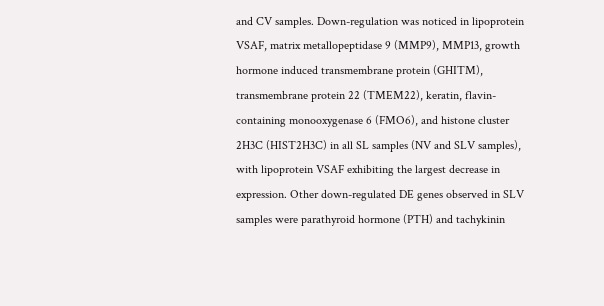and CV samples. Down-regulation was noticed in lipoprotein VSAF, matrix metallopeptidase 9 (MMP9), MMP13, growth hormone induced transmembrane protein (GHITM), transmembrane protein 22 (TMEM22), keratin, flavin-containing monooxygenase 6 (FMO6), and histone cluster 2H3C (HIST2H3C) in all SL samples (NV and SLV samples), with lipoprotein VSAF exhibiting the largest decrease in expression. Other down-regulated DE genes observed in SLV samples were parathyroid hormone (PTH) and tachykinin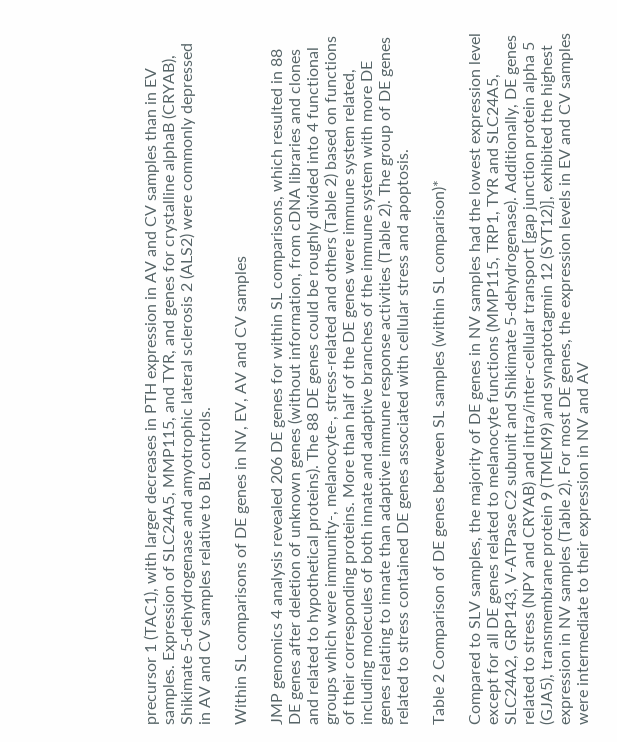precursor 1 (TAC1), with larger decreases in PTH expression in AV and CV samples than in EV samples. Expression of SLC24A5, MMP115, and TYR, and genes for crystalline alphaB (CRYAB), Shikimate 5-dehydrogenase and amyotrophic lateral sclerosis 2 (ALS2) were commonly depressed in AV and CV samples relative to BL controls.

Within SL comparisons of DE genes in NV, EV, AV and CV samples

JMP genomics 4 analysis revealed 206 DE genes for within SL comparisons, which resulted in 88 DE genes after deletion of unknown genes (without information, from cDNA libraries and clones and related to hypothetical proteins). The 88 DE genes could be roughly divided into 4 functional groups which were immunity-, melanocyte-, stress-related and others (Table 2) based on functions of their corresponding proteins. More than half of the DE genes were immune system related, including molecules of both innate and adaptive branches of the immune system with more DE genes relating to innate than adaptive immune response activities (Table 2). The group of DE genes related to stress contained DE genes associated with cellular stress and apoptosis.

Table 2 Comparison of DE genes between SL samples (within SL comparison)*

Compared to SLV samples, the majority of DE genes in NV samples had the lowest expression level except for all DE genes related to melanocyte functions (MMP115, TRP1, TYR and SLC24A5, SLC24A2, GRP143, V-ATPase C2 subunit and Shikimate 5-dehydrogenase). Additionally, DE genes related to stress (NPY and CRYAB) and intra/inter-cellular transport [gap junction protein alpha 5 (GJA5), transmembrane protein 9 (TMEM9) and synaptotagmin 12 (SYT12)], exhibited the highest expression in NV samples (Table 2). For most DE genes, the expression levels in EV and CV samples were intermediate to their expression in NV and AV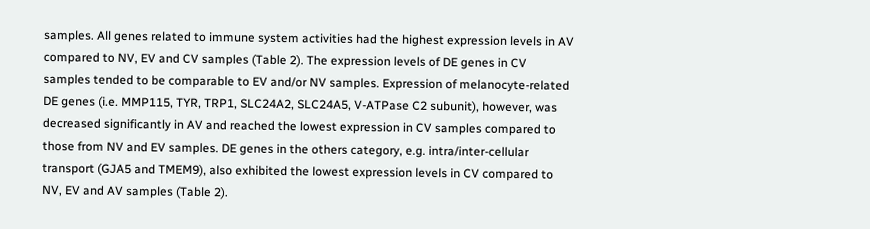samples. All genes related to immune system activities had the highest expression levels in AV compared to NV, EV and CV samples (Table 2). The expression levels of DE genes in CV samples tended to be comparable to EV and/or NV samples. Expression of melanocyte-related DE genes (i.e. MMP115, TYR, TRP1, SLC24A2, SLC24A5, V-ATPase C2 subunit), however, was decreased significantly in AV and reached the lowest expression in CV samples compared to those from NV and EV samples. DE genes in the others category, e.g. intra/inter-cellular transport (GJA5 and TMEM9), also exhibited the lowest expression levels in CV compared to NV, EV and AV samples (Table 2).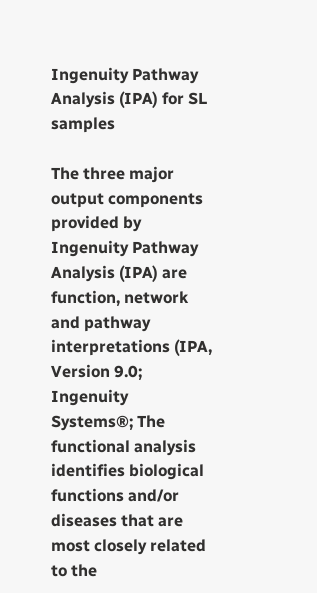Ingenuity Pathway Analysis (IPA) for SL samples

The three major output components provided by Ingenuity Pathway Analysis (IPA) are function, network and pathway interpretations (IPA, Version 9.0; Ingenuity Systems®; The functional analysis identifies biological functions and/or diseases that are most closely related to the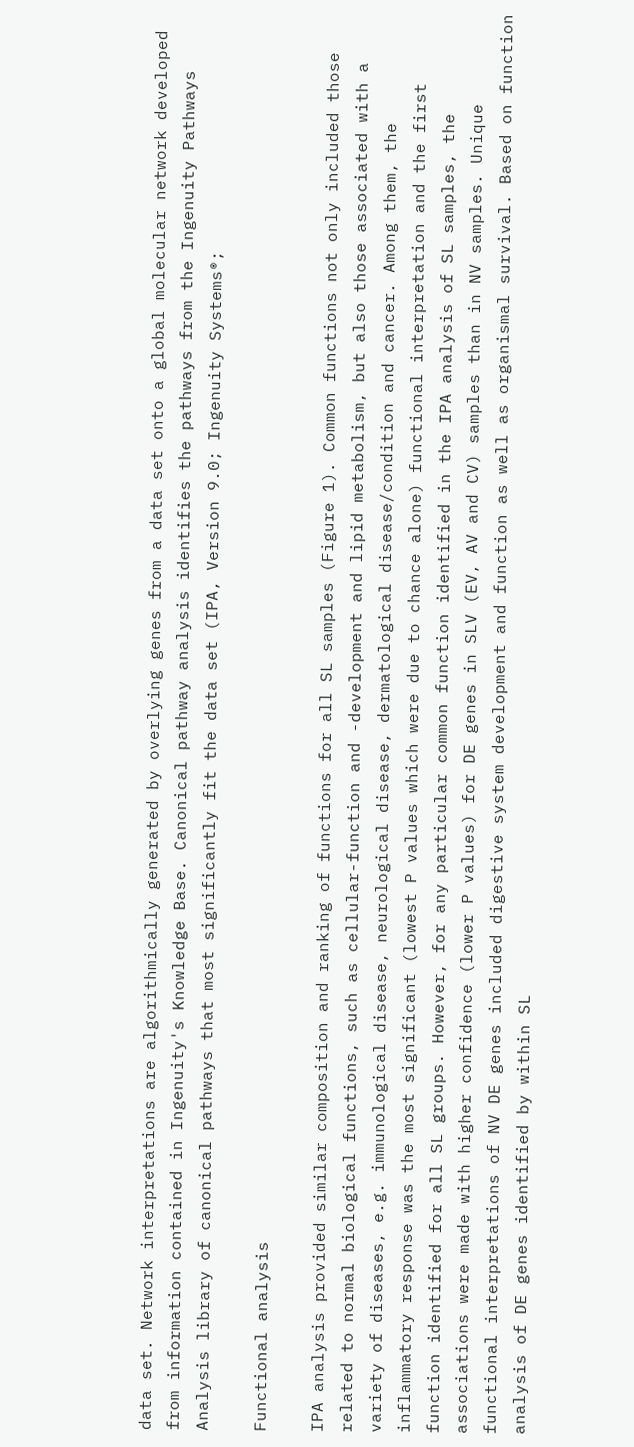data set. Network interpretations are algorithmically generated by overlying genes from a data set onto a global molecular network developed from information contained in Ingenuity's Knowledge Base. Canonical pathway analysis identifies the pathways from the Ingenuity Pathways Analysis library of canonical pathways that most significantly fit the data set (IPA, Version 9.0; Ingenuity Systems®;

Functional analysis

IPA analysis provided similar composition and ranking of functions for all SL samples (Figure 1). Common functions not only included those related to normal biological functions, such as cellular-function and -development and lipid metabolism, but also those associated with a variety of diseases, e.g. immunological disease, neurological disease, dermatological disease/condition and cancer. Among them, the inflammatory response was the most significant (lowest P values which were due to chance alone) functional interpretation and the first function identified for all SL groups. However, for any particular common function identified in the IPA analysis of SL samples, the associations were made with higher confidence (lower P values) for DE genes in SLV (EV, AV and CV) samples than in NV samples. Unique functional interpretations of NV DE genes included digestive system development and function as well as organismal survival. Based on function analysis of DE genes identified by within SL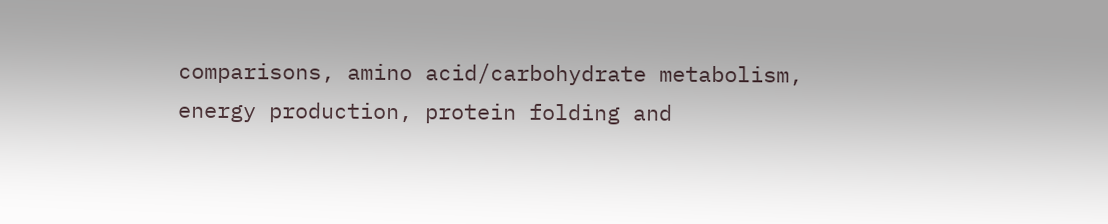comparisons, amino acid/carbohydrate metabolism, energy production, protein folding and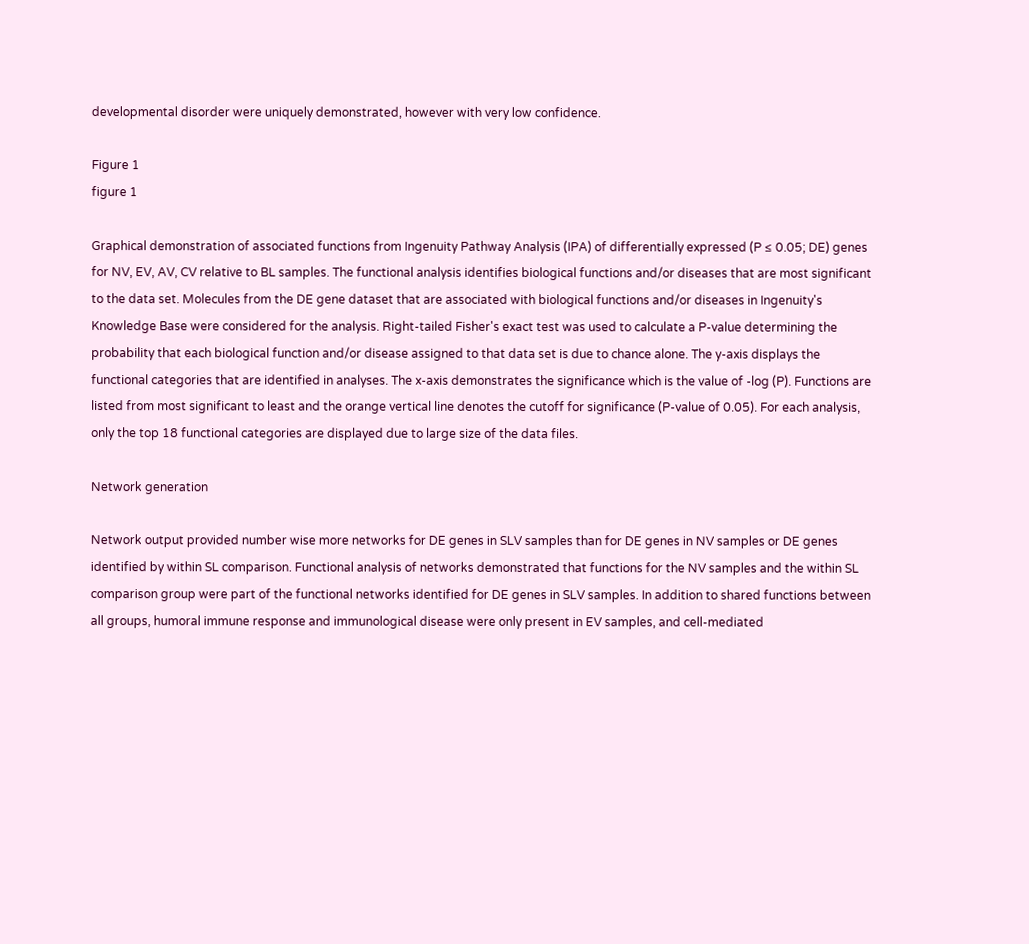developmental disorder were uniquely demonstrated, however with very low confidence.

Figure 1
figure 1

Graphical demonstration of associated functions from Ingenuity Pathway Analysis (IPA) of differentially expressed (P ≤ 0.05; DE) genes for NV, EV, AV, CV relative to BL samples. The functional analysis identifies biological functions and/or diseases that are most significant to the data set. Molecules from the DE gene dataset that are associated with biological functions and/or diseases in Ingenuity's Knowledge Base were considered for the analysis. Right-tailed Fisher's exact test was used to calculate a P-value determining the probability that each biological function and/or disease assigned to that data set is due to chance alone. The y-axis displays the functional categories that are identified in analyses. The x-axis demonstrates the significance which is the value of -log (P). Functions are listed from most significant to least and the orange vertical line denotes the cutoff for significance (P-value of 0.05). For each analysis, only the top 18 functional categories are displayed due to large size of the data files.

Network generation

Network output provided number wise more networks for DE genes in SLV samples than for DE genes in NV samples or DE genes identified by within SL comparison. Functional analysis of networks demonstrated that functions for the NV samples and the within SL comparison group were part of the functional networks identified for DE genes in SLV samples. In addition to shared functions between all groups, humoral immune response and immunological disease were only present in EV samples, and cell-mediated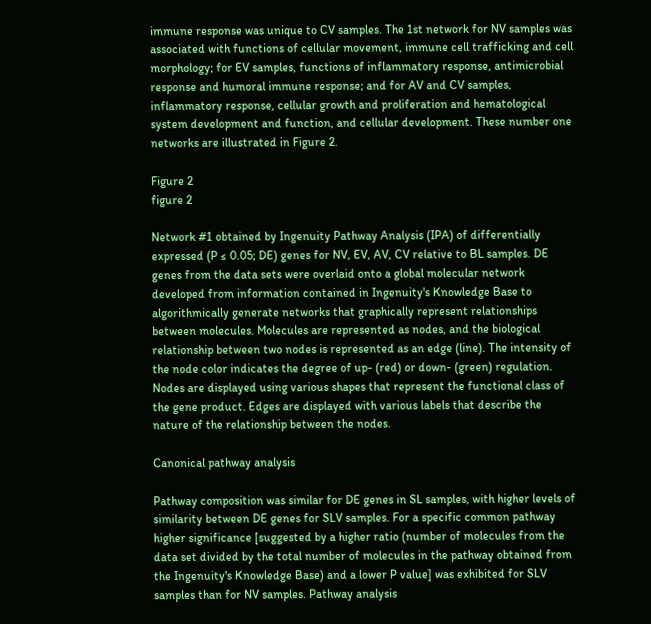immune response was unique to CV samples. The 1st network for NV samples was associated with functions of cellular movement, immune cell trafficking and cell morphology; for EV samples, functions of inflammatory response, antimicrobial response and humoral immune response; and for AV and CV samples, inflammatory response, cellular growth and proliferation and hematological system development and function, and cellular development. These number one networks are illustrated in Figure 2.

Figure 2
figure 2

Network #1 obtained by Ingenuity Pathway Analysis (IPA) of differentially expressed (P ≤ 0.05; DE) genes for NV, EV, AV, CV relative to BL samples. DE genes from the data sets were overlaid onto a global molecular network developed from information contained in Ingenuity's Knowledge Base to algorithmically generate networks that graphically represent relationships between molecules. Molecules are represented as nodes, and the biological relationship between two nodes is represented as an edge (line). The intensity of the node color indicates the degree of up- (red) or down- (green) regulation. Nodes are displayed using various shapes that represent the functional class of the gene product. Edges are displayed with various labels that describe the nature of the relationship between the nodes.

Canonical pathway analysis

Pathway composition was similar for DE genes in SL samples, with higher levels of similarity between DE genes for SLV samples. For a specific common pathway higher significance [suggested by a higher ratio (number of molecules from the data set divided by the total number of molecules in the pathway obtained from the Ingenuity's Knowledge Base) and a lower P value] was exhibited for SLV samples than for NV samples. Pathway analysis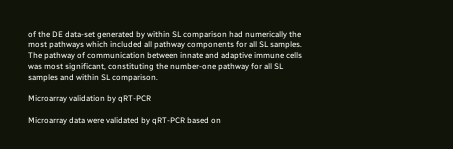of the DE data-set generated by within SL comparison had numerically the most pathways which included all pathway components for all SL samples. The pathway of communication between innate and adaptive immune cells was most significant, constituting the number-one pathway for all SL samples and within SL comparison.

Microarray validation by qRT-PCR

Microarray data were validated by qRT-PCR based on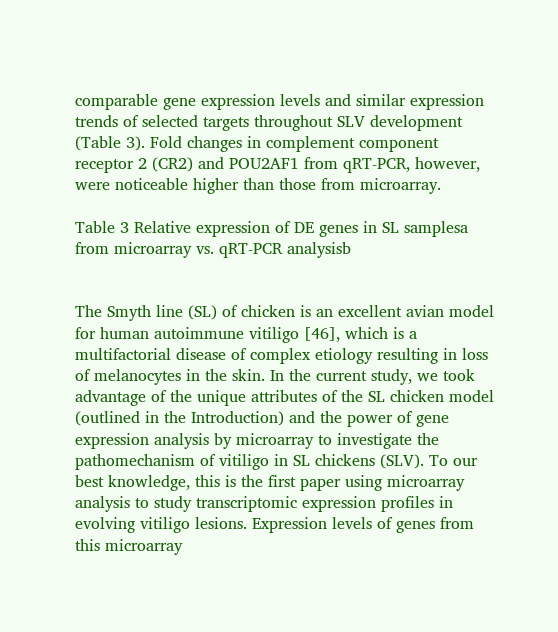comparable gene expression levels and similar expression trends of selected targets throughout SLV development (Table 3). Fold changes in complement component receptor 2 (CR2) and POU2AF1 from qRT-PCR, however, were noticeable higher than those from microarray.

Table 3 Relative expression of DE genes in SL samplesa from microarray vs. qRT-PCR analysisb


The Smyth line (SL) of chicken is an excellent avian model for human autoimmune vitiligo [46], which is a multifactorial disease of complex etiology resulting in loss of melanocytes in the skin. In the current study, we took advantage of the unique attributes of the SL chicken model (outlined in the Introduction) and the power of gene expression analysis by microarray to investigate the pathomechanism of vitiligo in SL chickens (SLV). To our best knowledge, this is the first paper using microarray analysis to study transcriptomic expression profiles in evolving vitiligo lesions. Expression levels of genes from this microarray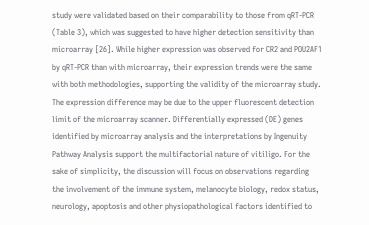study were validated based on their comparability to those from qRT-PCR (Table 3), which was suggested to have higher detection sensitivity than microarray [26]. While higher expression was observed for CR2 and POU2AF1 by qRT-PCR than with microarray, their expression trends were the same with both methodologies, supporting the validity of the microarray study. The expression difference may be due to the upper fluorescent detection limit of the microarray scanner. Differentially expressed (DE) genes identified by microarray analysis and the interpretations by Ingenuity Pathway Analysis support the multifactorial nature of vitiligo. For the sake of simplicity, the discussion will focus on observations regarding the involvement of the immune system, melanocyte biology, redox status, neurology, apoptosis and other physiopathological factors identified to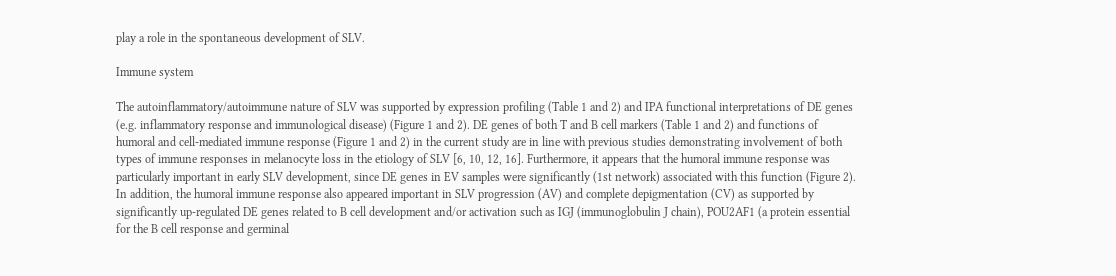play a role in the spontaneous development of SLV.

Immune system

The autoinflammatory/autoimmune nature of SLV was supported by expression profiling (Table 1 and 2) and IPA functional interpretations of DE genes (e.g. inflammatory response and immunological disease) (Figure 1 and 2). DE genes of both T and B cell markers (Table 1 and 2) and functions of humoral and cell-mediated immune response (Figure 1 and 2) in the current study are in line with previous studies demonstrating involvement of both types of immune responses in melanocyte loss in the etiology of SLV [6, 10, 12, 16]. Furthermore, it appears that the humoral immune response was particularly important in early SLV development, since DE genes in EV samples were significantly (1st network) associated with this function (Figure 2). In addition, the humoral immune response also appeared important in SLV progression (AV) and complete depigmentation (CV) as supported by significantly up-regulated DE genes related to B cell development and/or activation such as IGJ (immunoglobulin J chain), POU2AF1 (a protein essential for the B cell response and germinal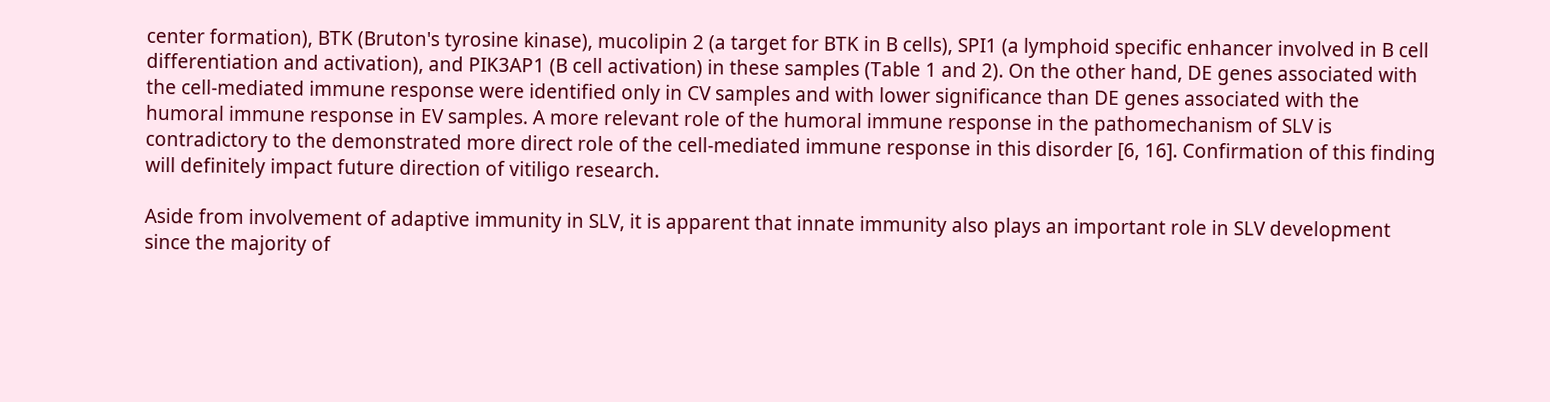center formation), BTK (Bruton's tyrosine kinase), mucolipin 2 (a target for BTK in B cells), SPI1 (a lymphoid specific enhancer involved in B cell differentiation and activation), and PIK3AP1 (B cell activation) in these samples (Table 1 and 2). On the other hand, DE genes associated with the cell-mediated immune response were identified only in CV samples and with lower significance than DE genes associated with the humoral immune response in EV samples. A more relevant role of the humoral immune response in the pathomechanism of SLV is contradictory to the demonstrated more direct role of the cell-mediated immune response in this disorder [6, 16]. Confirmation of this finding will definitely impact future direction of vitiligo research.

Aside from involvement of adaptive immunity in SLV, it is apparent that innate immunity also plays an important role in SLV development since the majority of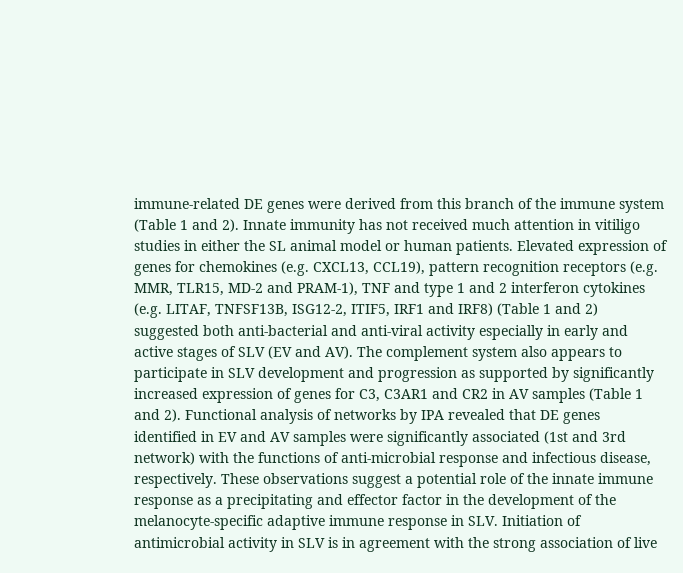immune-related DE genes were derived from this branch of the immune system (Table 1 and 2). Innate immunity has not received much attention in vitiligo studies in either the SL animal model or human patients. Elevated expression of genes for chemokines (e.g. CXCL13, CCL19), pattern recognition receptors (e.g. MMR, TLR15, MD-2 and PRAM-1), TNF and type 1 and 2 interferon cytokines (e.g. LITAF, TNFSF13B, ISG12-2, ITIF5, IRF1 and IRF8) (Table 1 and 2) suggested both anti-bacterial and anti-viral activity especially in early and active stages of SLV (EV and AV). The complement system also appears to participate in SLV development and progression as supported by significantly increased expression of genes for C3, C3AR1 and CR2 in AV samples (Table 1 and 2). Functional analysis of networks by IPA revealed that DE genes identified in EV and AV samples were significantly associated (1st and 3rd network) with the functions of anti-microbial response and infectious disease, respectively. These observations suggest a potential role of the innate immune response as a precipitating and effector factor in the development of the melanocyte-specific adaptive immune response in SLV. Initiation of antimicrobial activity in SLV is in agreement with the strong association of live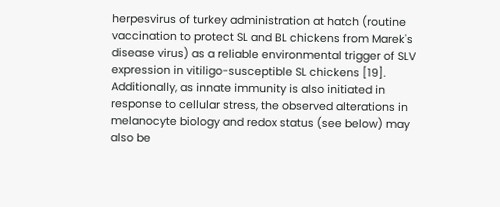herpesvirus of turkey administration at hatch (routine vaccination to protect SL and BL chickens from Marek's disease virus) as a reliable environmental trigger of SLV expression in vitiligo-susceptible SL chickens [19]. Additionally, as innate immunity is also initiated in response to cellular stress, the observed alterations in melanocyte biology and redox status (see below) may also be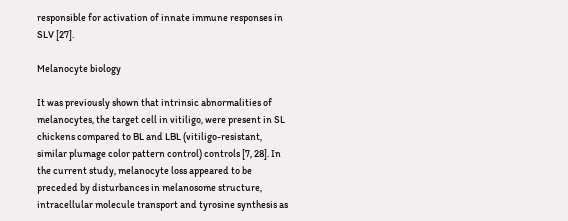responsible for activation of innate immune responses in SLV [27].

Melanocyte biology

It was previously shown that intrinsic abnormalities of melanocytes, the target cell in vitiligo, were present in SL chickens compared to BL and LBL (vitiligo-resistant, similar plumage color pattern control) controls [7, 28]. In the current study, melanocyte loss appeared to be preceded by disturbances in melanosome structure, intracellular molecule transport and tyrosine synthesis as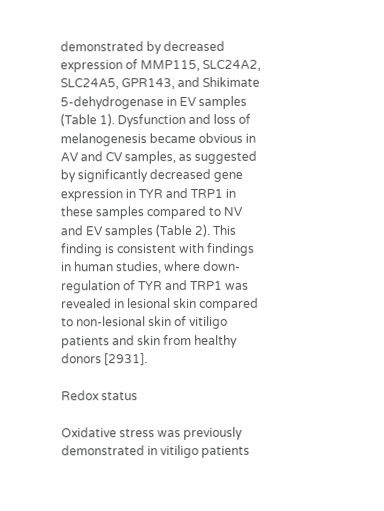demonstrated by decreased expression of MMP115, SLC24A2, SLC24A5, GPR143, and Shikimate 5-dehydrogenase in EV samples (Table 1). Dysfunction and loss of melanogenesis became obvious in AV and CV samples, as suggested by significantly decreased gene expression in TYR and TRP1 in these samples compared to NV and EV samples (Table 2). This finding is consistent with findings in human studies, where down-regulation of TYR and TRP1 was revealed in lesional skin compared to non-lesional skin of vitiligo patients and skin from healthy donors [2931].

Redox status

Oxidative stress was previously demonstrated in vitiligo patients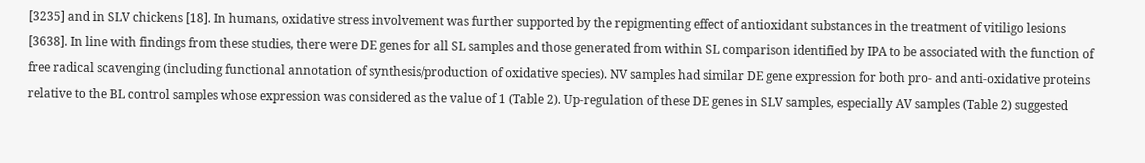[3235] and in SLV chickens [18]. In humans, oxidative stress involvement was further supported by the repigmenting effect of antioxidant substances in the treatment of vitiligo lesions [3638]. In line with findings from these studies, there were DE genes for all SL samples and those generated from within SL comparison identified by IPA to be associated with the function of free radical scavenging (including functional annotation of synthesis/production of oxidative species). NV samples had similar DE gene expression for both pro- and anti-oxidative proteins relative to the BL control samples whose expression was considered as the value of 1 (Table 2). Up-regulation of these DE genes in SLV samples, especially AV samples (Table 2) suggested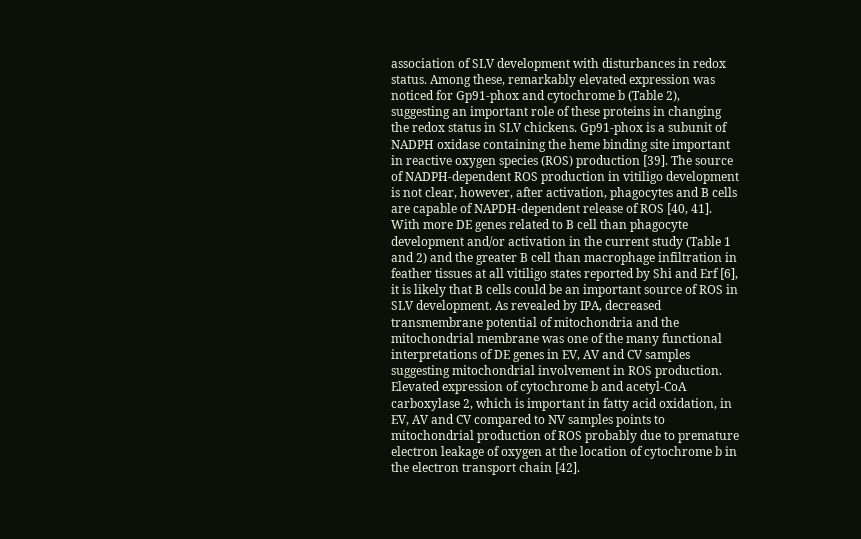association of SLV development with disturbances in redox status. Among these, remarkably elevated expression was noticed for Gp91-phox and cytochrome b (Table 2), suggesting an important role of these proteins in changing the redox status in SLV chickens. Gp91-phox is a subunit of NADPH oxidase containing the heme binding site important in reactive oxygen species (ROS) production [39]. The source of NADPH-dependent ROS production in vitiligo development is not clear, however, after activation, phagocytes and B cells are capable of NAPDH-dependent release of ROS [40, 41]. With more DE genes related to B cell than phagocyte development and/or activation in the current study (Table 1 and 2) and the greater B cell than macrophage infiltration in feather tissues at all vitiligo states reported by Shi and Erf [6], it is likely that B cells could be an important source of ROS in SLV development. As revealed by IPA, decreased transmembrane potential of mitochondria and the mitochondrial membrane was one of the many functional interpretations of DE genes in EV, AV and CV samples suggesting mitochondrial involvement in ROS production. Elevated expression of cytochrome b and acetyl-CoA carboxylase 2, which is important in fatty acid oxidation, in EV, AV and CV compared to NV samples points to mitochondrial production of ROS probably due to premature electron leakage of oxygen at the location of cytochrome b in the electron transport chain [42].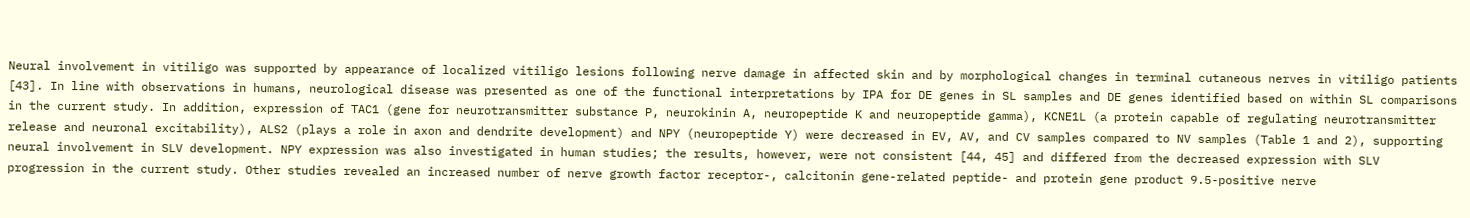Neural involvement in vitiligo was supported by appearance of localized vitiligo lesions following nerve damage in affected skin and by morphological changes in terminal cutaneous nerves in vitiligo patients [43]. In line with observations in humans, neurological disease was presented as one of the functional interpretations by IPA for DE genes in SL samples and DE genes identified based on within SL comparisons in the current study. In addition, expression of TAC1 (gene for neurotransmitter substance P, neurokinin A, neuropeptide K and neuropeptide gamma), KCNE1L (a protein capable of regulating neurotransmitter release and neuronal excitability), ALS2 (plays a role in axon and dendrite development) and NPY (neuropeptide Y) were decreased in EV, AV, and CV samples compared to NV samples (Table 1 and 2), supporting neural involvement in SLV development. NPY expression was also investigated in human studies; the results, however, were not consistent [44, 45] and differed from the decreased expression with SLV progression in the current study. Other studies revealed an increased number of nerve growth factor receptor-, calcitonin gene-related peptide- and protein gene product 9.5-positive nerve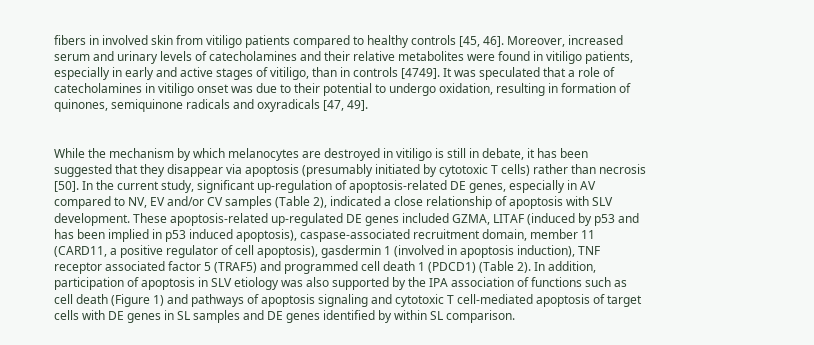fibers in involved skin from vitiligo patients compared to healthy controls [45, 46]. Moreover, increased serum and urinary levels of catecholamines and their relative metabolites were found in vitiligo patients, especially in early and active stages of vitiligo, than in controls [4749]. It was speculated that a role of catecholamines in vitiligo onset was due to their potential to undergo oxidation, resulting in formation of quinones, semiquinone radicals and oxyradicals [47, 49].


While the mechanism by which melanocytes are destroyed in vitiligo is still in debate, it has been suggested that they disappear via apoptosis (presumably initiated by cytotoxic T cells) rather than necrosis [50]. In the current study, significant up-regulation of apoptosis-related DE genes, especially in AV compared to NV, EV and/or CV samples (Table 2), indicated a close relationship of apoptosis with SLV development. These apoptosis-related up-regulated DE genes included GZMA, LITAF (induced by p53 and has been implied in p53 induced apoptosis), caspase-associated recruitment domain, member 11 (CARD11, a positive regulator of cell apoptosis), gasdermin 1 (involved in apoptosis induction), TNF receptor associated factor 5 (TRAF5) and programmed cell death 1 (PDCD1) (Table 2). In addition, participation of apoptosis in SLV etiology was also supported by the IPA association of functions such as cell death (Figure 1) and pathways of apoptosis signaling and cytotoxic T cell-mediated apoptosis of target cells with DE genes in SL samples and DE genes identified by within SL comparison.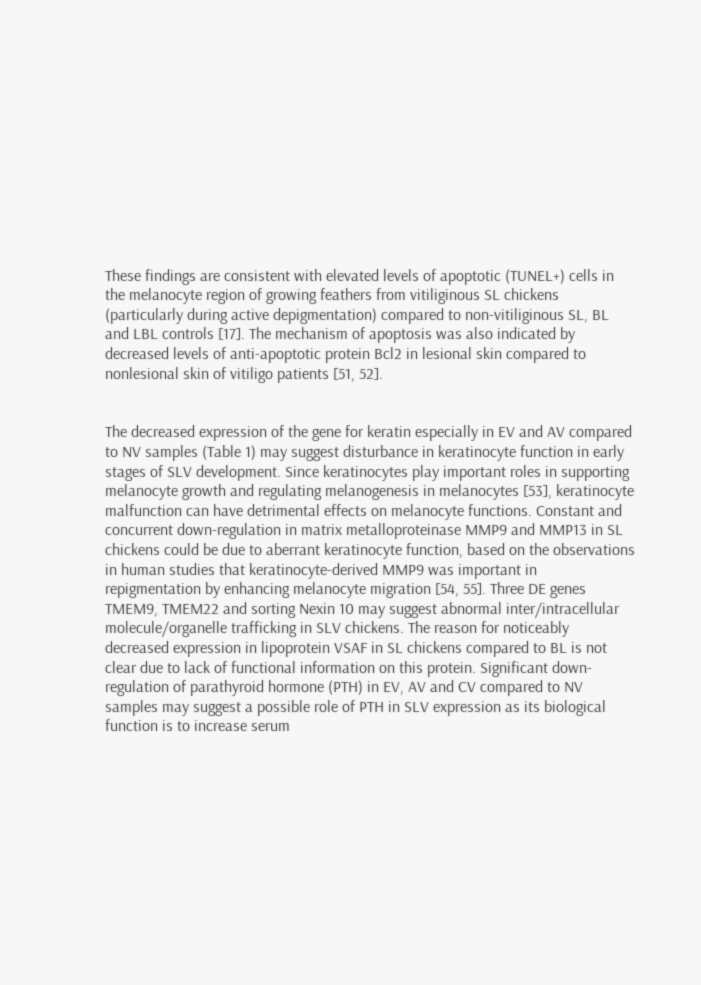These findings are consistent with elevated levels of apoptotic (TUNEL+) cells in the melanocyte region of growing feathers from vitiliginous SL chickens (particularly during active depigmentation) compared to non-vitiliginous SL, BL and LBL controls [17]. The mechanism of apoptosis was also indicated by decreased levels of anti-apoptotic protein Bcl2 in lesional skin compared to nonlesional skin of vitiligo patients [51, 52].


The decreased expression of the gene for keratin especially in EV and AV compared to NV samples (Table 1) may suggest disturbance in keratinocyte function in early stages of SLV development. Since keratinocytes play important roles in supporting melanocyte growth and regulating melanogenesis in melanocytes [53], keratinocyte malfunction can have detrimental effects on melanocyte functions. Constant and concurrent down-regulation in matrix metalloproteinase MMP9 and MMP13 in SL chickens could be due to aberrant keratinocyte function, based on the observations in human studies that keratinocyte-derived MMP9 was important in repigmentation by enhancing melanocyte migration [54, 55]. Three DE genes TMEM9, TMEM22 and sorting Nexin 10 may suggest abnormal inter/intracellular molecule/organelle trafficking in SLV chickens. The reason for noticeably decreased expression in lipoprotein VSAF in SL chickens compared to BL is not clear due to lack of functional information on this protein. Significant down-regulation of parathyroid hormone (PTH) in EV, AV and CV compared to NV samples may suggest a possible role of PTH in SLV expression as its biological function is to increase serum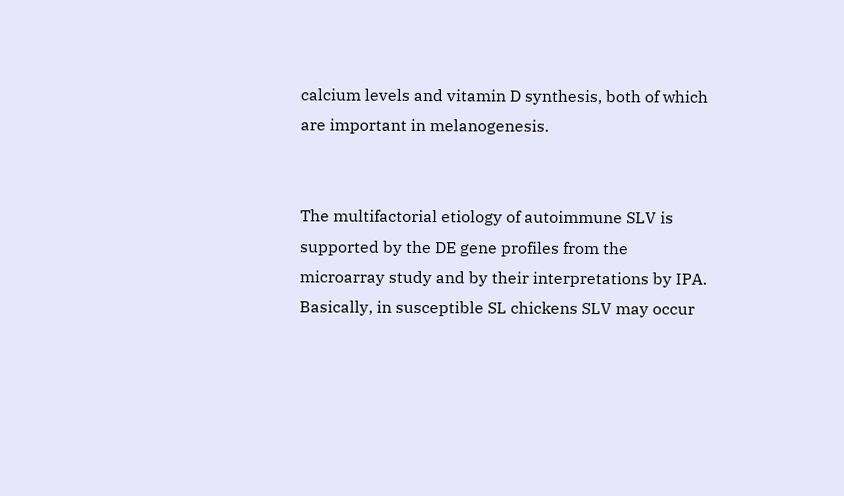calcium levels and vitamin D synthesis, both of which are important in melanogenesis.


The multifactorial etiology of autoimmune SLV is supported by the DE gene profiles from the microarray study and by their interpretations by IPA. Basically, in susceptible SL chickens SLV may occur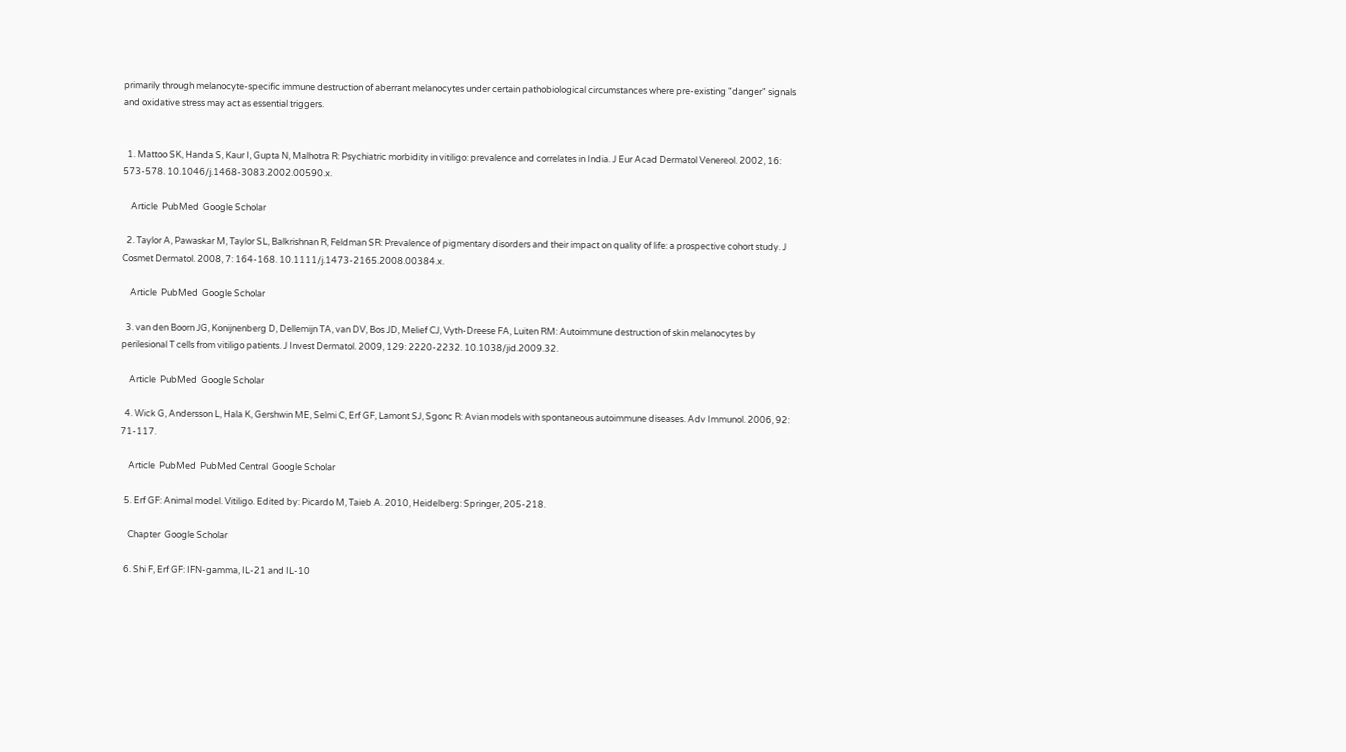primarily through melanocyte-specific immune destruction of aberrant melanocytes under certain pathobiological circumstances where pre-existing "danger" signals and oxidative stress may act as essential triggers.


  1. Mattoo SK, Handa S, Kaur I, Gupta N, Malhotra R: Psychiatric morbidity in vitiligo: prevalence and correlates in India. J Eur Acad Dermatol Venereol. 2002, 16: 573-578. 10.1046/j.1468-3083.2002.00590.x.

    Article  PubMed  Google Scholar

  2. Taylor A, Pawaskar M, Taylor SL, Balkrishnan R, Feldman SR: Prevalence of pigmentary disorders and their impact on quality of life: a prospective cohort study. J Cosmet Dermatol. 2008, 7: 164-168. 10.1111/j.1473-2165.2008.00384.x.

    Article  PubMed  Google Scholar

  3. van den Boorn JG, Konijnenberg D, Dellemijn TA, van DV, Bos JD, Melief CJ, Vyth-Dreese FA, Luiten RM: Autoimmune destruction of skin melanocytes by perilesional T cells from vitiligo patients. J Invest Dermatol. 2009, 129: 2220-2232. 10.1038/jid.2009.32.

    Article  PubMed  Google Scholar

  4. Wick G, Andersson L, Hala K, Gershwin ME, Selmi C, Erf GF, Lamont SJ, Sgonc R: Avian models with spontaneous autoimmune diseases. Adv Immunol. 2006, 92: 71-117.

    Article  PubMed  PubMed Central  Google Scholar

  5. Erf GF: Animal model. Vitiligo. Edited by: Picardo M, Taieb A. 2010, Heidelberg: Springer, 205-218.

    Chapter  Google Scholar

  6. Shi F, Erf GF: IFN-gamma, IL-21 and IL-10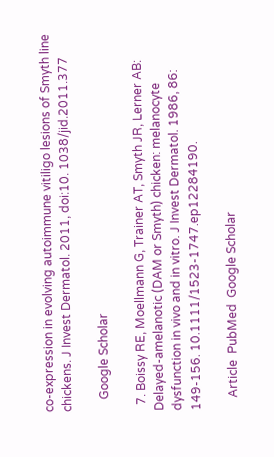co-expression in evolving autoimmune vitiligo lesions of Smyth line chickens. J Invest Dermatol. 2011, doi:10. 1038/jid.2011.377

    Google Scholar

  7. Boissy RE, Moellmann G, Trainer AT, Smyth JR, Lerner AB: Delayed-amelanotic (DAM or Smyth) chicken: melanocyte dysfunction in vivo and in vitro. J Invest Dermatol. 1986, 86: 149-156. 10.1111/1523-1747.ep12284190.

    Article  PubMed  Google Scholar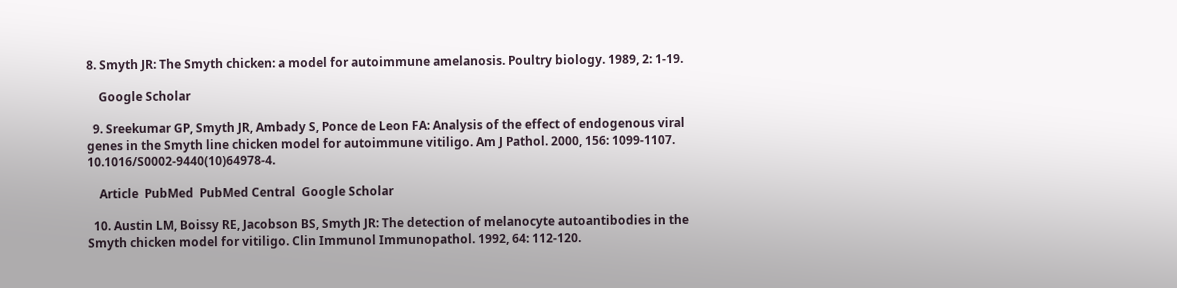8. Smyth JR: The Smyth chicken: a model for autoimmune amelanosis. Poultry biology. 1989, 2: 1-19.

    Google Scholar

  9. Sreekumar GP, Smyth JR, Ambady S, Ponce de Leon FA: Analysis of the effect of endogenous viral genes in the Smyth line chicken model for autoimmune vitiligo. Am J Pathol. 2000, 156: 1099-1107. 10.1016/S0002-9440(10)64978-4.

    Article  PubMed  PubMed Central  Google Scholar

  10. Austin LM, Boissy RE, Jacobson BS, Smyth JR: The detection of melanocyte autoantibodies in the Smyth chicken model for vitiligo. Clin Immunol Immunopathol. 1992, 64: 112-120.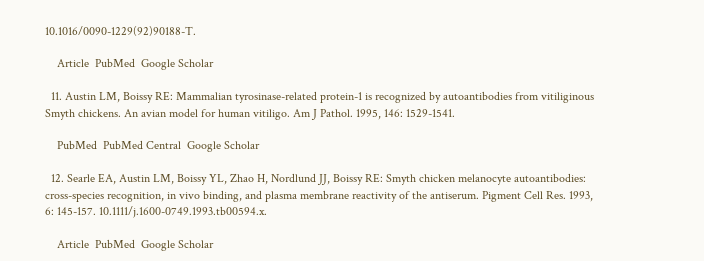10.1016/0090-1229(92)90188-T.

    Article  PubMed  Google Scholar

  11. Austin LM, Boissy RE: Mammalian tyrosinase-related protein-1 is recognized by autoantibodies from vitiliginous Smyth chickens. An avian model for human vitiligo. Am J Pathol. 1995, 146: 1529-1541.

    PubMed  PubMed Central  Google Scholar

  12. Searle EA, Austin LM, Boissy YL, Zhao H, Nordlund JJ, Boissy RE: Smyth chicken melanocyte autoantibodies: cross-species recognition, in vivo binding, and plasma membrane reactivity of the antiserum. Pigment Cell Res. 1993, 6: 145-157. 10.1111/j.1600-0749.1993.tb00594.x.

    Article  PubMed  Google Scholar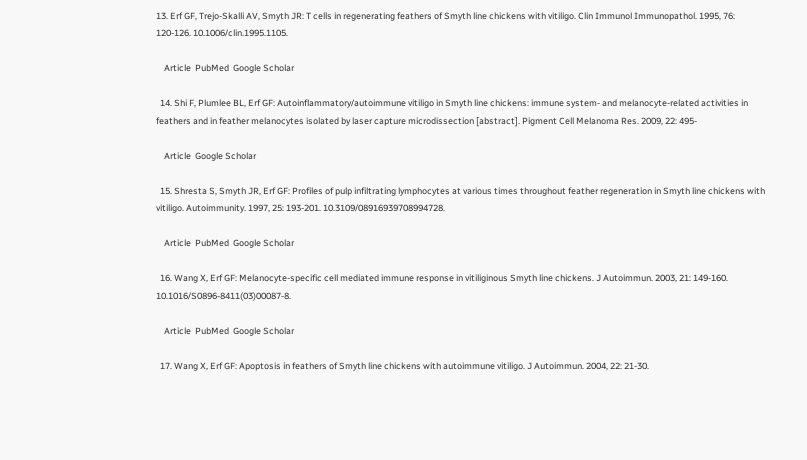13. Erf GF, Trejo-Skalli AV, Smyth JR: T cells in regenerating feathers of Smyth line chickens with vitiligo. Clin Immunol Immunopathol. 1995, 76: 120-126. 10.1006/clin.1995.1105.

    Article  PubMed  Google Scholar

  14. Shi F, Plumlee BL, Erf GF: Autoinflammatory/autoimmune vitiligo in Smyth line chickens: immune system- and melanocyte-related activities in feathers and in feather melanocytes isolated by laser capture microdissection [abstract]. Pigment Cell Melanoma Res. 2009, 22: 495-

    Article  Google Scholar

  15. Shresta S, Smyth JR, Erf GF: Profiles of pulp infiltrating lymphocytes at various times throughout feather regeneration in Smyth line chickens with vitiligo. Autoimmunity. 1997, 25: 193-201. 10.3109/08916939708994728.

    Article  PubMed  Google Scholar

  16. Wang X, Erf GF: Melanocyte-specific cell mediated immune response in vitiliginous Smyth line chickens. J Autoimmun. 2003, 21: 149-160. 10.1016/S0896-8411(03)00087-8.

    Article  PubMed  Google Scholar

  17. Wang X, Erf GF: Apoptosis in feathers of Smyth line chickens with autoimmune vitiligo. J Autoimmun. 2004, 22: 21-30.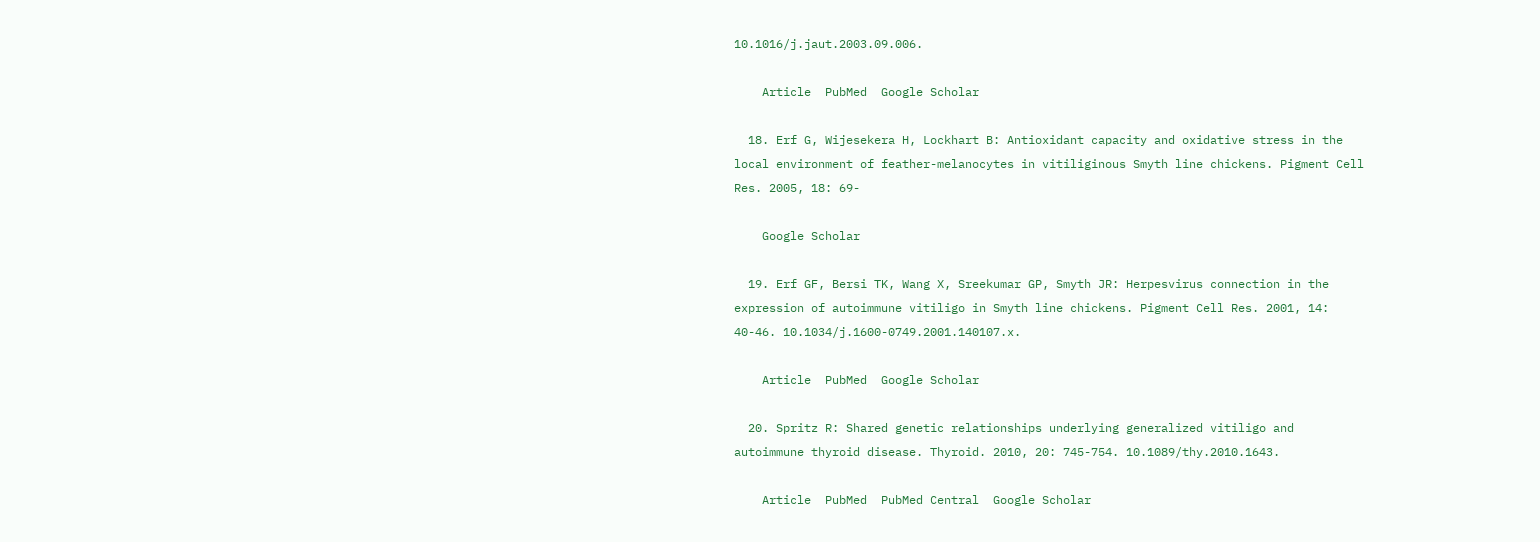10.1016/j.jaut.2003.09.006.

    Article  PubMed  Google Scholar

  18. Erf G, Wijesekera H, Lockhart B: Antioxidant capacity and oxidative stress in the local environment of feather-melanocytes in vitiliginous Smyth line chickens. Pigment Cell Res. 2005, 18: 69-

    Google Scholar

  19. Erf GF, Bersi TK, Wang X, Sreekumar GP, Smyth JR: Herpesvirus connection in the expression of autoimmune vitiligo in Smyth line chickens. Pigment Cell Res. 2001, 14: 40-46. 10.1034/j.1600-0749.2001.140107.x.

    Article  PubMed  Google Scholar

  20. Spritz R: Shared genetic relationships underlying generalized vitiligo and autoimmune thyroid disease. Thyroid. 2010, 20: 745-754. 10.1089/thy.2010.1643.

    Article  PubMed  PubMed Central  Google Scholar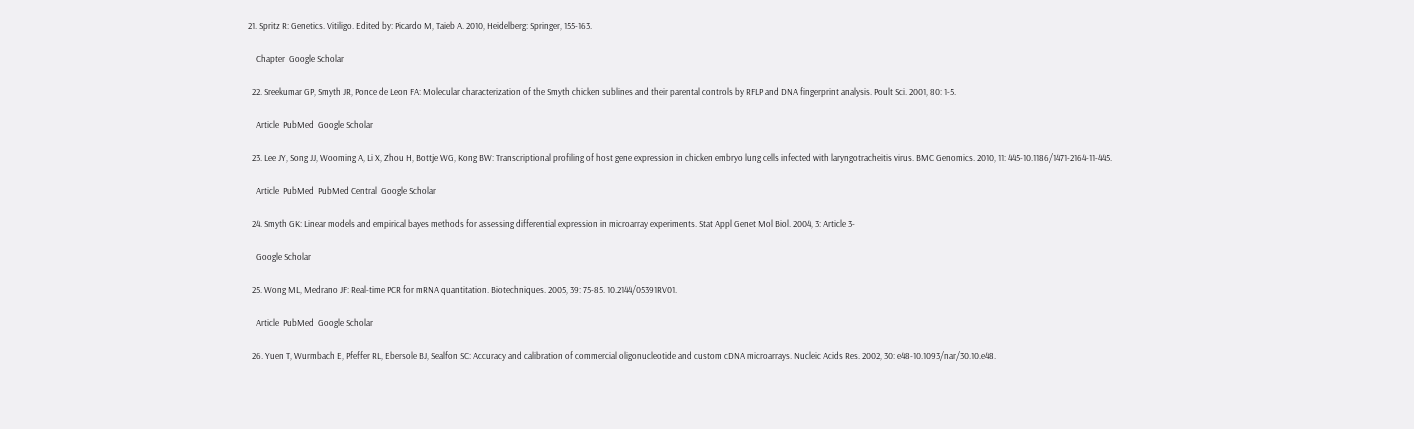21. Spritz R: Genetics. Vitiligo. Edited by: Picardo M, Taieb A. 2010, Heidelberg: Springer, 155-163.

    Chapter  Google Scholar

  22. Sreekumar GP, Smyth JR, Ponce de Leon FA: Molecular characterization of the Smyth chicken sublines and their parental controls by RFLP and DNA fingerprint analysis. Poult Sci. 2001, 80: 1-5.

    Article  PubMed  Google Scholar

  23. Lee JY, Song JJ, Wooming A, Li X, Zhou H, Bottje WG, Kong BW: Transcriptional profiling of host gene expression in chicken embryo lung cells infected with laryngotracheitis virus. BMC Genomics. 2010, 11: 445-10.1186/1471-2164-11-445.

    Article  PubMed  PubMed Central  Google Scholar

  24. Smyth GK: Linear models and empirical bayes methods for assessing differential expression in microarray experiments. Stat Appl Genet Mol Biol. 2004, 3: Article 3-

    Google Scholar

  25. Wong ML, Medrano JF: Real-time PCR for mRNA quantitation. Biotechniques. 2005, 39: 75-85. 10.2144/05391RV01.

    Article  PubMed  Google Scholar

  26. Yuen T, Wurmbach E, Pfeffer RL, Ebersole BJ, Sealfon SC: Accuracy and calibration of commercial oligonucleotide and custom cDNA microarrays. Nucleic Acids Res. 2002, 30: e48-10.1093/nar/30.10.e48.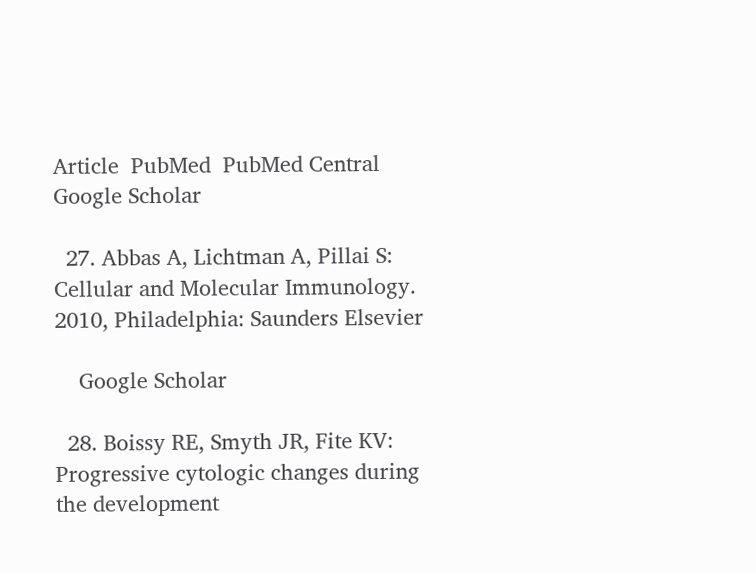Article  PubMed  PubMed Central  Google Scholar

  27. Abbas A, Lichtman A, Pillai S: Cellular and Molecular Immunology. 2010, Philadelphia: Saunders Elsevier

    Google Scholar

  28. Boissy RE, Smyth JR, Fite KV: Progressive cytologic changes during the development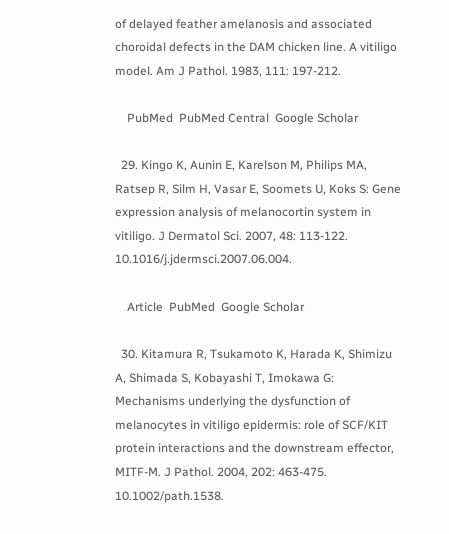of delayed feather amelanosis and associated choroidal defects in the DAM chicken line. A vitiligo model. Am J Pathol. 1983, 111: 197-212.

    PubMed  PubMed Central  Google Scholar

  29. Kingo K, Aunin E, Karelson M, Philips MA, Ratsep R, Silm H, Vasar E, Soomets U, Koks S: Gene expression analysis of melanocortin system in vitiligo. J Dermatol Sci. 2007, 48: 113-122. 10.1016/j.jdermsci.2007.06.004.

    Article  PubMed  Google Scholar

  30. Kitamura R, Tsukamoto K, Harada K, Shimizu A, Shimada S, Kobayashi T, Imokawa G: Mechanisms underlying the dysfunction of melanocytes in vitiligo epidermis: role of SCF/KIT protein interactions and the downstream effector, MITF-M. J Pathol. 2004, 202: 463-475. 10.1002/path.1538.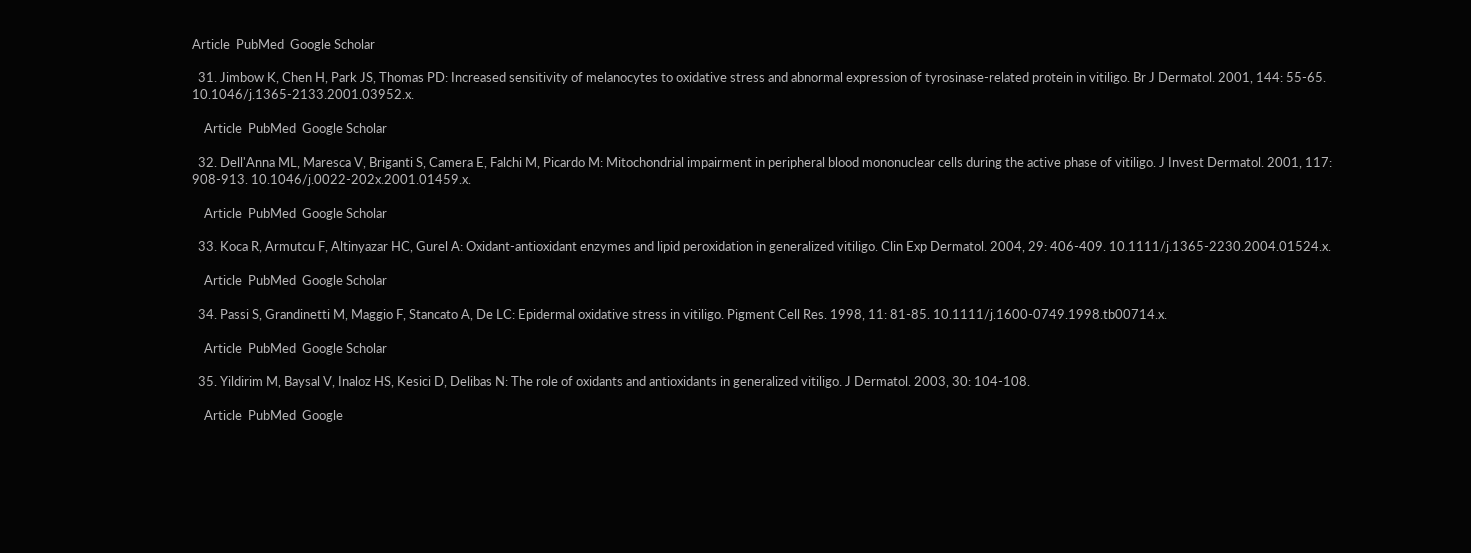Article  PubMed  Google Scholar

  31. Jimbow K, Chen H, Park JS, Thomas PD: Increased sensitivity of melanocytes to oxidative stress and abnormal expression of tyrosinase-related protein in vitiligo. Br J Dermatol. 2001, 144: 55-65. 10.1046/j.1365-2133.2001.03952.x.

    Article  PubMed  Google Scholar

  32. Dell'Anna ML, Maresca V, Briganti S, Camera E, Falchi M, Picardo M: Mitochondrial impairment in peripheral blood mononuclear cells during the active phase of vitiligo. J Invest Dermatol. 2001, 117: 908-913. 10.1046/j.0022-202x.2001.01459.x.

    Article  PubMed  Google Scholar

  33. Koca R, Armutcu F, Altinyazar HC, Gurel A: Oxidant-antioxidant enzymes and lipid peroxidation in generalized vitiligo. Clin Exp Dermatol. 2004, 29: 406-409. 10.1111/j.1365-2230.2004.01524.x.

    Article  PubMed  Google Scholar

  34. Passi S, Grandinetti M, Maggio F, Stancato A, De LC: Epidermal oxidative stress in vitiligo. Pigment Cell Res. 1998, 11: 81-85. 10.1111/j.1600-0749.1998.tb00714.x.

    Article  PubMed  Google Scholar

  35. Yildirim M, Baysal V, Inaloz HS, Kesici D, Delibas N: The role of oxidants and antioxidants in generalized vitiligo. J Dermatol. 2003, 30: 104-108.

    Article  PubMed  Google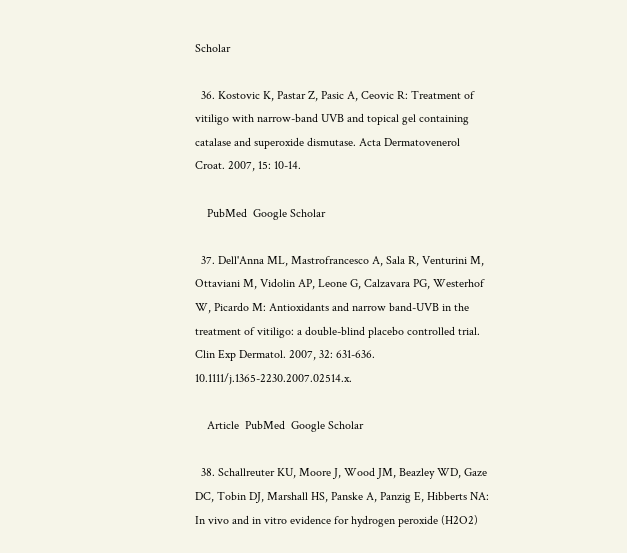Scholar

  36. Kostovic K, Pastar Z, Pasic A, Ceovic R: Treatment of vitiligo with narrow-band UVB and topical gel containing catalase and superoxide dismutase. Acta Dermatovenerol Croat. 2007, 15: 10-14.

    PubMed  Google Scholar

  37. Dell'Anna ML, Mastrofrancesco A, Sala R, Venturini M, Ottaviani M, Vidolin AP, Leone G, Calzavara PG, Westerhof W, Picardo M: Antioxidants and narrow band-UVB in the treatment of vitiligo: a double-blind placebo controlled trial. Clin Exp Dermatol. 2007, 32: 631-636. 10.1111/j.1365-2230.2007.02514.x.

    Article  PubMed  Google Scholar

  38. Schallreuter KU, Moore J, Wood JM, Beazley WD, Gaze DC, Tobin DJ, Marshall HS, Panske A, Panzig E, Hibberts NA: In vivo and in vitro evidence for hydrogen peroxide (H2O2)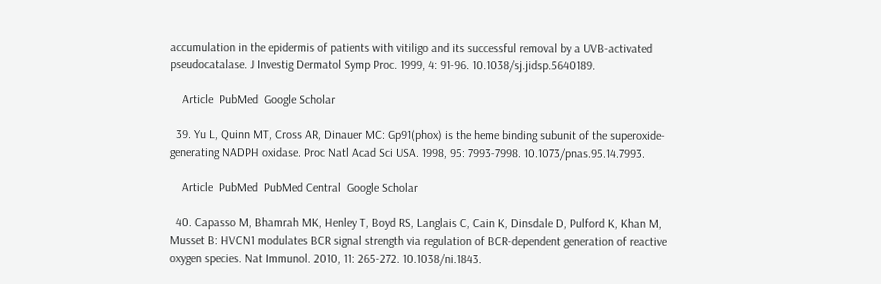accumulation in the epidermis of patients with vitiligo and its successful removal by a UVB-activated pseudocatalase. J Investig Dermatol Symp Proc. 1999, 4: 91-96. 10.1038/sj.jidsp.5640189.

    Article  PubMed  Google Scholar

  39. Yu L, Quinn MT, Cross AR, Dinauer MC: Gp91(phox) is the heme binding subunit of the superoxide-generating NADPH oxidase. Proc Natl Acad Sci USA. 1998, 95: 7993-7998. 10.1073/pnas.95.14.7993.

    Article  PubMed  PubMed Central  Google Scholar

  40. Capasso M, Bhamrah MK, Henley T, Boyd RS, Langlais C, Cain K, Dinsdale D, Pulford K, Khan M, Musset B: HVCN1 modulates BCR signal strength via regulation of BCR-dependent generation of reactive oxygen species. Nat Immunol. 2010, 11: 265-272. 10.1038/ni.1843.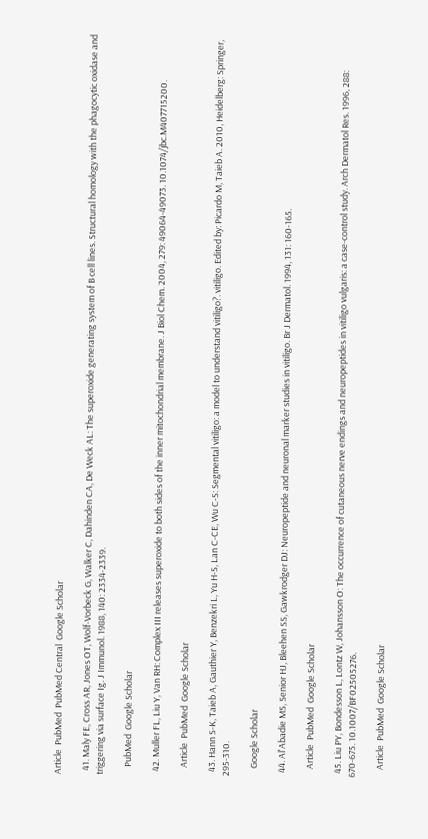Article  PubMed  PubMed Central  Google Scholar

  41. Maly FE, Cross AR, Jones OT, Wolf-Vorbeck G, Walker C, Dahinden CA, De Weck AL: The superoxide generating system of B cell lines. Structural homology with the phagocytic oxidase and triggering via surface Ig. J Immunol. 1988, 140: 2334-2339.

    PubMed  Google Scholar

  42. Muller FL, Liu Y, Van RH: Complex III releases superoxide to both sides of the inner mitochondrial membrane. J Biol Chem. 2004, 279: 49064-49073. 10.1074/jbc.M407715200.

    Article  PubMed  Google Scholar

  43. Hann S-K, Taieb A, Gauthier Y, Benzekri L, Yu H-S, Lan C-CE, Wu C-S: Segmental vitiligo: a model to understand vitiligo?. vitiligo. Edited by: Picardo M, Taieb A. 2010, Heidelberg: Springer, 295-310.

    Google Scholar

  44. Al'Abadie MS, Senior HJ, Bleehen SS, Gawkrodger DJ: Neuropeptide and neuronal marker studies in vitiligo. Br J Dermatol. 1994, 131: 160-165.

    Article  PubMed  Google Scholar

  45. Liu PY, Bondesson L, Lontz W, Johansson O: The occurrence of cutaneous nerve endings and neuropeptides in vitiligo vulgaris: a case-control study. Arch Dermatol Res. 1996, 288: 670-675. 10.1007/BF02505276.

    Article  PubMed  Google Scholar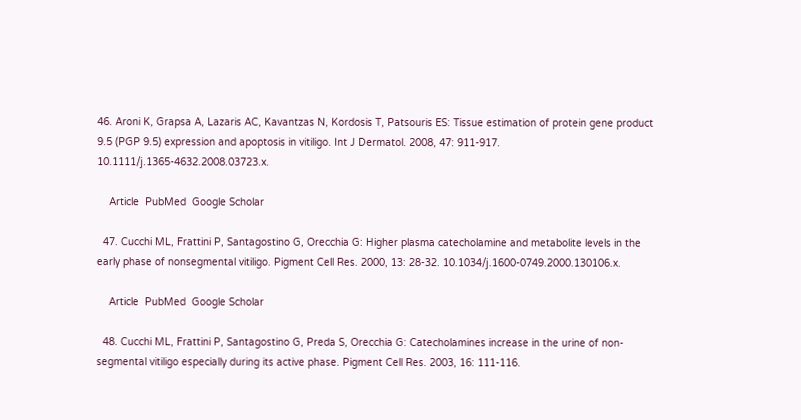46. Aroni K, Grapsa A, Lazaris AC, Kavantzas N, Kordosis T, Patsouris ES: Tissue estimation of protein gene product 9.5 (PGP 9.5) expression and apoptosis in vitiligo. Int J Dermatol. 2008, 47: 911-917. 10.1111/j.1365-4632.2008.03723.x.

    Article  PubMed  Google Scholar

  47. Cucchi ML, Frattini P, Santagostino G, Orecchia G: Higher plasma catecholamine and metabolite levels in the early phase of nonsegmental vitiligo. Pigment Cell Res. 2000, 13: 28-32. 10.1034/j.1600-0749.2000.130106.x.

    Article  PubMed  Google Scholar

  48. Cucchi ML, Frattini P, Santagostino G, Preda S, Orecchia G: Catecholamines increase in the urine of non-segmental vitiligo especially during its active phase. Pigment Cell Res. 2003, 16: 111-116.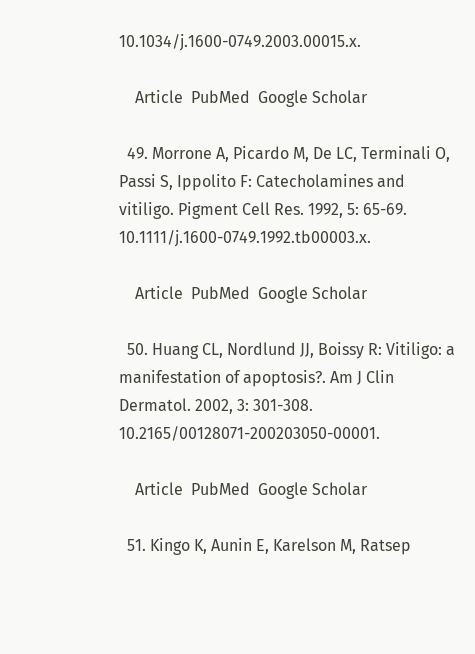10.1034/j.1600-0749.2003.00015.x.

    Article  PubMed  Google Scholar

  49. Morrone A, Picardo M, De LC, Terminali O, Passi S, Ippolito F: Catecholamines and vitiligo. Pigment Cell Res. 1992, 5: 65-69. 10.1111/j.1600-0749.1992.tb00003.x.

    Article  PubMed  Google Scholar

  50. Huang CL, Nordlund JJ, Boissy R: Vitiligo: a manifestation of apoptosis?. Am J Clin Dermatol. 2002, 3: 301-308. 10.2165/00128071-200203050-00001.

    Article  PubMed  Google Scholar

  51. Kingo K, Aunin E, Karelson M, Ratsep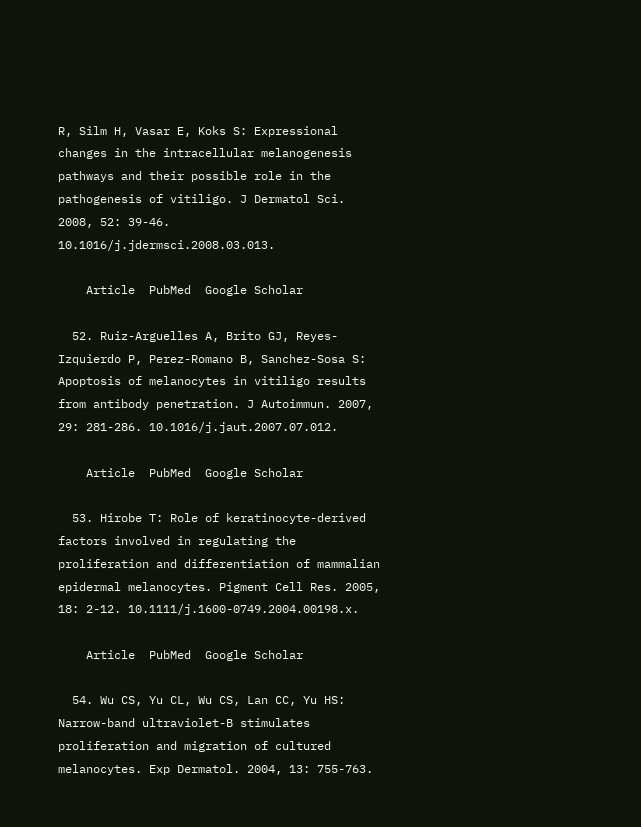R, Silm H, Vasar E, Koks S: Expressional changes in the intracellular melanogenesis pathways and their possible role in the pathogenesis of vitiligo. J Dermatol Sci. 2008, 52: 39-46. 10.1016/j.jdermsci.2008.03.013.

    Article  PubMed  Google Scholar

  52. Ruiz-Arguelles A, Brito GJ, Reyes-Izquierdo P, Perez-Romano B, Sanchez-Sosa S: Apoptosis of melanocytes in vitiligo results from antibody penetration. J Autoimmun. 2007, 29: 281-286. 10.1016/j.jaut.2007.07.012.

    Article  PubMed  Google Scholar

  53. Hirobe T: Role of keratinocyte-derived factors involved in regulating the proliferation and differentiation of mammalian epidermal melanocytes. Pigment Cell Res. 2005, 18: 2-12. 10.1111/j.1600-0749.2004.00198.x.

    Article  PubMed  Google Scholar

  54. Wu CS, Yu CL, Wu CS, Lan CC, Yu HS: Narrow-band ultraviolet-B stimulates proliferation and migration of cultured melanocytes. Exp Dermatol. 2004, 13: 755-763.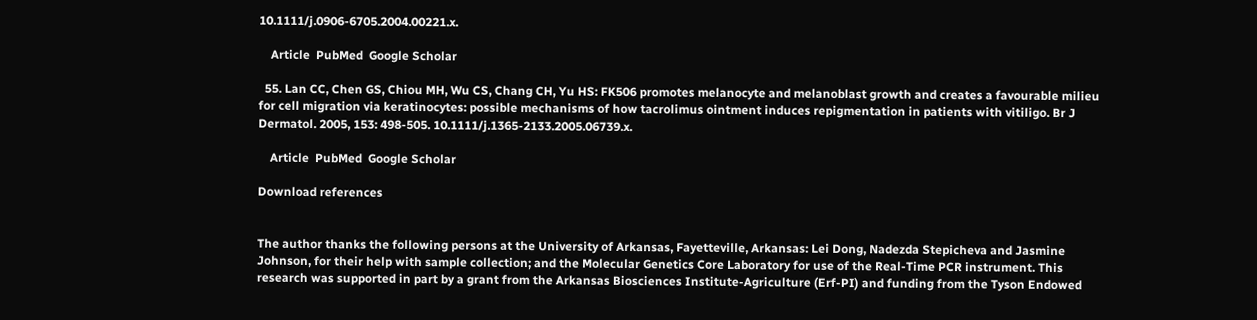10.1111/j.0906-6705.2004.00221.x.

    Article  PubMed  Google Scholar

  55. Lan CC, Chen GS, Chiou MH, Wu CS, Chang CH, Yu HS: FK506 promotes melanocyte and melanoblast growth and creates a favourable milieu for cell migration via keratinocytes: possible mechanisms of how tacrolimus ointment induces repigmentation in patients with vitiligo. Br J Dermatol. 2005, 153: 498-505. 10.1111/j.1365-2133.2005.06739.x.

    Article  PubMed  Google Scholar

Download references


The author thanks the following persons at the University of Arkansas, Fayetteville, Arkansas: Lei Dong, Nadezda Stepicheva and Jasmine Johnson, for their help with sample collection; and the Molecular Genetics Core Laboratory for use of the Real-Time PCR instrument. This research was supported in part by a grant from the Arkansas Biosciences Institute-Agriculture (Erf-PI) and funding from the Tyson Endowed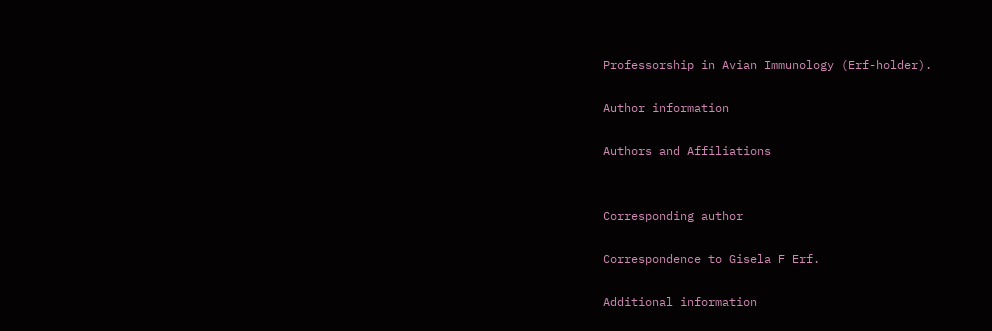Professorship in Avian Immunology (Erf-holder).

Author information

Authors and Affiliations


Corresponding author

Correspondence to Gisela F Erf.

Additional information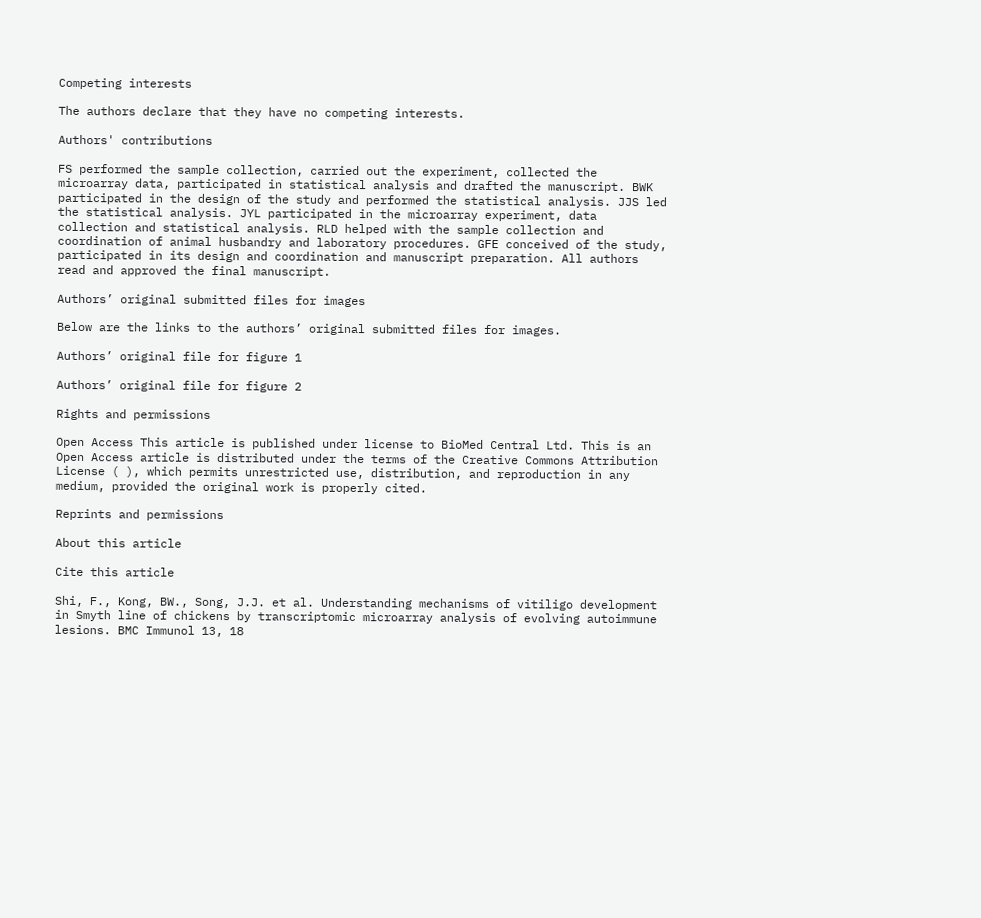Competing interests

The authors declare that they have no competing interests.

Authors' contributions

FS performed the sample collection, carried out the experiment, collected the microarray data, participated in statistical analysis and drafted the manuscript. BWK participated in the design of the study and performed the statistical analysis. JJS led the statistical analysis. JYL participated in the microarray experiment, data collection and statistical analysis. RLD helped with the sample collection and coordination of animal husbandry and laboratory procedures. GFE conceived of the study, participated in its design and coordination and manuscript preparation. All authors read and approved the final manuscript.

Authors’ original submitted files for images

Below are the links to the authors’ original submitted files for images.

Authors’ original file for figure 1

Authors’ original file for figure 2

Rights and permissions

Open Access This article is published under license to BioMed Central Ltd. This is an Open Access article is distributed under the terms of the Creative Commons Attribution License ( ), which permits unrestricted use, distribution, and reproduction in any medium, provided the original work is properly cited.

Reprints and permissions

About this article

Cite this article

Shi, F., Kong, BW., Song, J.J. et al. Understanding mechanisms of vitiligo development in Smyth line of chickens by transcriptomic microarray analysis of evolving autoimmune lesions. BMC Immunol 13, 18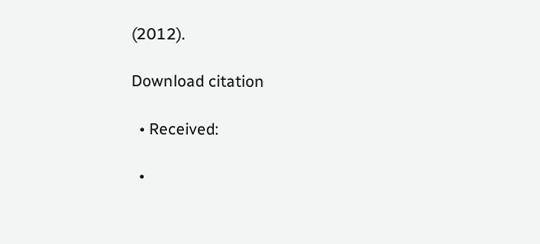(2012).

Download citation

  • Received:

  •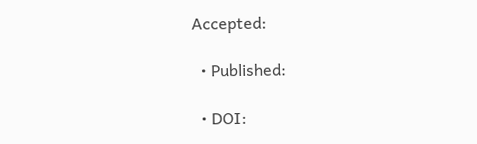Accepted:

  • Published:

  • DOI: